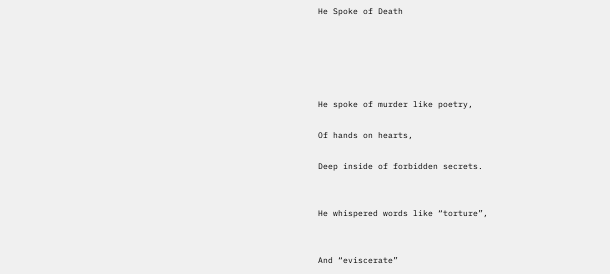He Spoke of Death





He spoke of murder like poetry,

Of hands on hearts,

Deep inside of forbidden secrets.


He whispered words like “torture”,


And “eviscerate”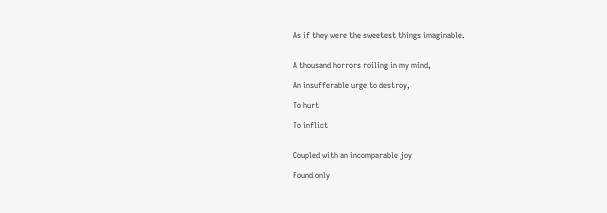As if they were the sweetest things imaginable.


A thousand horrors roiling in my mind,

An insufferable urge to destroy,

To hurt

To inflict


Coupled with an incomparable joy

Found only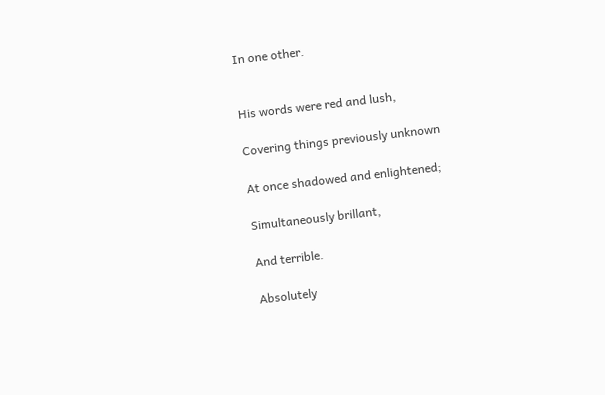In one other.


His words were red and lush,

Covering things previously unknown

At once shadowed and enlightened;

Simultaneously brillant,

And terrible.

Absolutely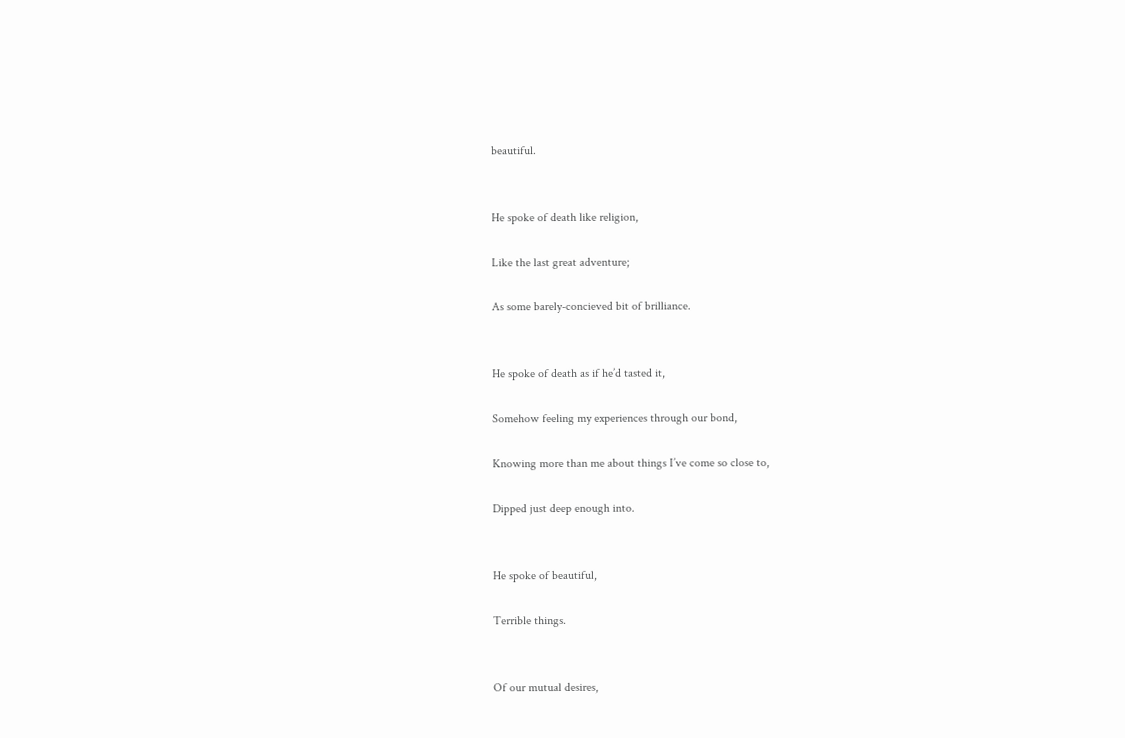beautiful.


He spoke of death like religion,

Like the last great adventure;

As some barely-concieved bit of brilliance.


He spoke of death as if he’d tasted it,

Somehow feeling my experiences through our bond,

Knowing more than me about things I’ve come so close to,

Dipped just deep enough into.


He spoke of beautiful,

Terrible things.


Of our mutual desires,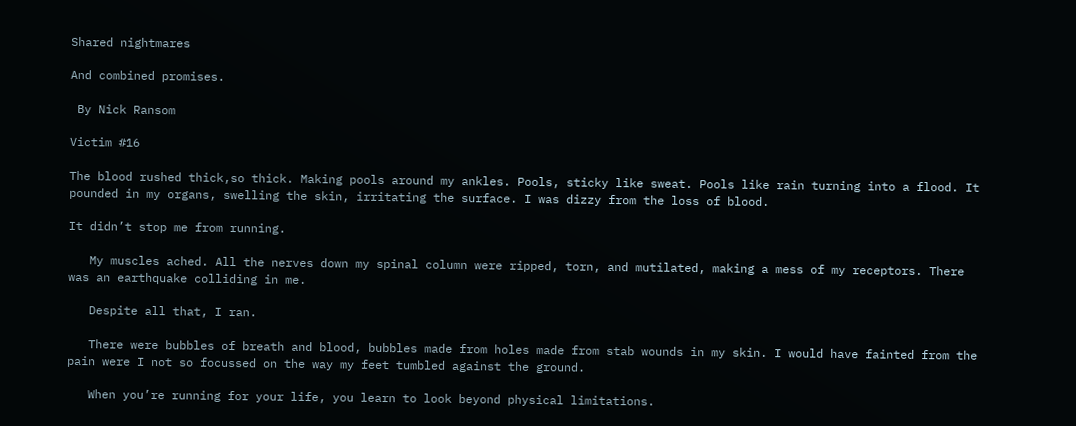Shared nightmares

And combined promises.

 By Nick Ransom

Victim #16

The blood rushed thick,so thick. Making pools around my ankles. Pools, sticky like sweat. Pools like rain turning into a flood. It pounded in my organs, swelling the skin, irritating the surface. I was dizzy from the loss of blood.

It didn’t stop me from running.

   My muscles ached. All the nerves down my spinal column were ripped, torn, and mutilated, making a mess of my receptors. There was an earthquake colliding in me.

   Despite all that, I ran.

   There were bubbles of breath and blood, bubbles made from holes made from stab wounds in my skin. I would have fainted from the pain were I not so focussed on the way my feet tumbled against the ground.

   When you’re running for your life, you learn to look beyond physical limitations.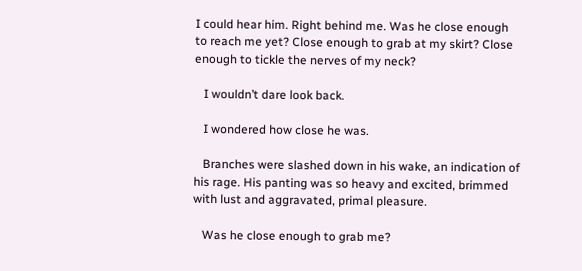I could hear him. Right behind me. Was he close enough to reach me yet? Close enough to grab at my skirt? Close enough to tickle the nerves of my neck?

   I wouldn’t dare look back.

   I wondered how close he was.

   Branches were slashed down in his wake, an indication of his rage. His panting was so heavy and excited, brimmed with lust and aggravated, primal pleasure.

   Was he close enough to grab me?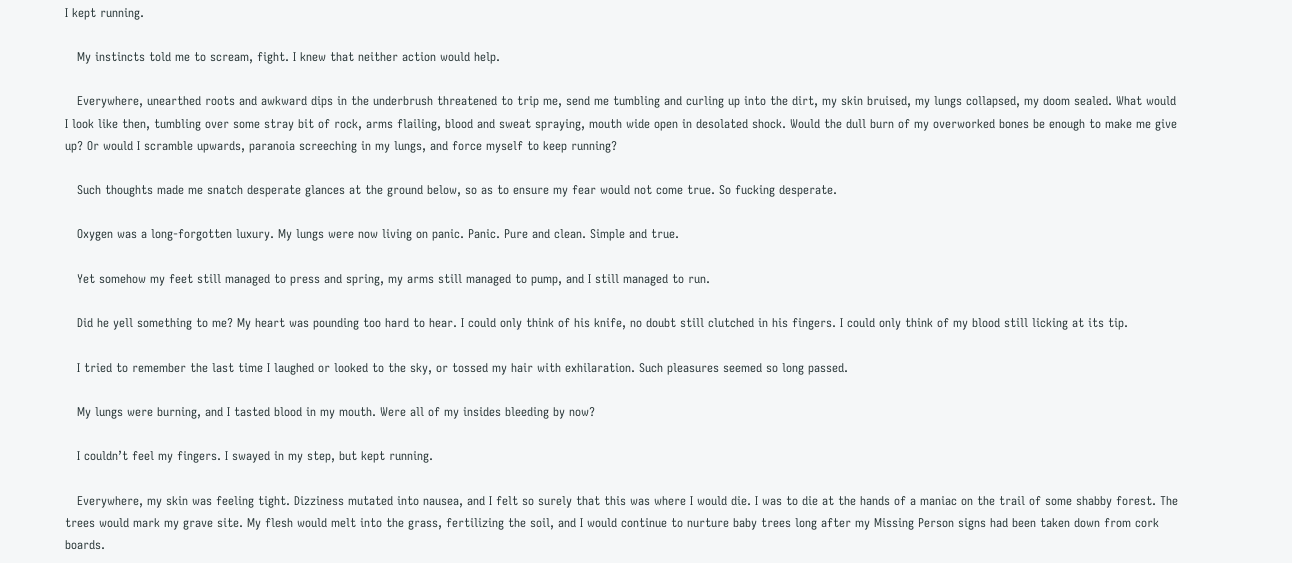I kept running.

   My instincts told me to scream, fight. I knew that neither action would help.

   Everywhere, unearthed roots and awkward dips in the underbrush threatened to trip me, send me tumbling and curling up into the dirt, my skin bruised, my lungs collapsed, my doom sealed. What would I look like then, tumbling over some stray bit of rock, arms flailing, blood and sweat spraying, mouth wide open in desolated shock. Would the dull burn of my overworked bones be enough to make me give up? Or would I scramble upwards, paranoia screeching in my lungs, and force myself to keep running?

   Such thoughts made me snatch desperate glances at the ground below, so as to ensure my fear would not come true. So fucking desperate.

   Oxygen was a long-forgotten luxury. My lungs were now living on panic. Panic. Pure and clean. Simple and true.

   Yet somehow my feet still managed to press and spring, my arms still managed to pump, and I still managed to run.

   Did he yell something to me? My heart was pounding too hard to hear. I could only think of his knife, no doubt still clutched in his fingers. I could only think of my blood still licking at its tip.

   I tried to remember the last time I laughed or looked to the sky, or tossed my hair with exhilaration. Such pleasures seemed so long passed.

   My lungs were burning, and I tasted blood in my mouth. Were all of my insides bleeding by now?

   I couldn’t feel my fingers. I swayed in my step, but kept running.

   Everywhere, my skin was feeling tight. Dizziness mutated into nausea, and I felt so surely that this was where I would die. I was to die at the hands of a maniac on the trail of some shabby forest. The trees would mark my grave site. My flesh would melt into the grass, fertilizing the soil, and I would continue to nurture baby trees long after my Missing Person signs had been taken down from cork boards.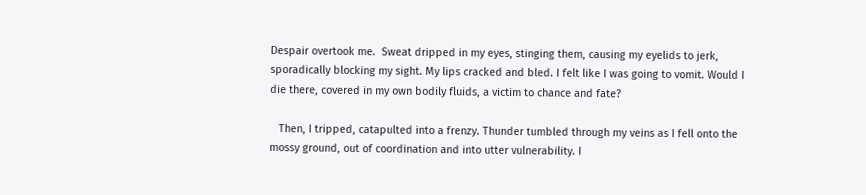Despair overtook me.  Sweat dripped in my eyes, stinging them, causing my eyelids to jerk, sporadically blocking my sight. My lips cracked and bled. I felt like I was going to vomit. Would I die there, covered in my own bodily fluids, a victim to chance and fate?

   Then, I tripped, catapulted into a frenzy. Thunder tumbled through my veins as I fell onto the mossy ground, out of coordination and into utter vulnerability. I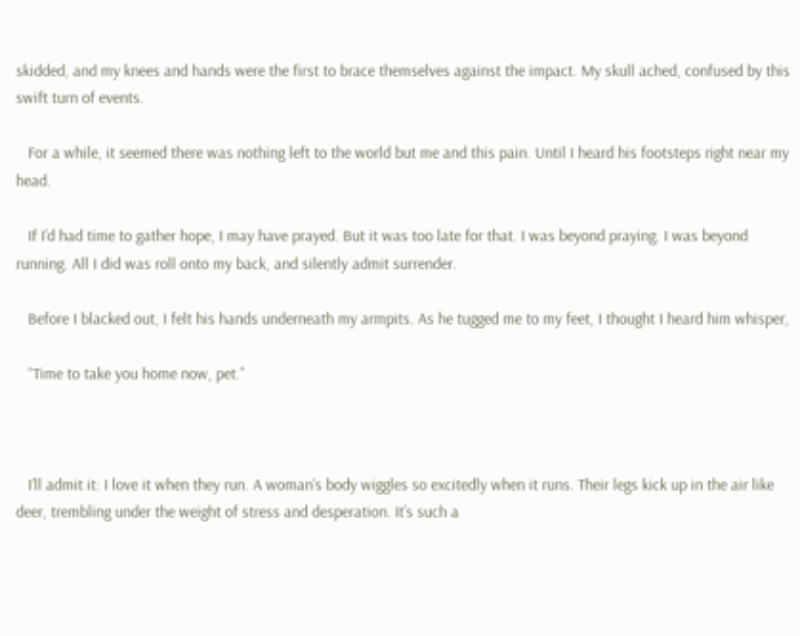skidded, and my knees and hands were the first to brace themselves against the impact. My skull ached, confused by this swift turn of events.

   For a while, it seemed there was nothing left to the world but me and this pain. Until I heard his footsteps right near my head.

   If I’d had time to gather hope, I may have prayed. But it was too late for that. I was beyond praying. I was beyond running. All I did was roll onto my back, and silently admit surrender.

   Before I blacked out, I felt his hands underneath my armpits. As he tugged me to my feet, I thought I heard him whisper,

   “Time to take you home now, pet.”



   I’ll admit it: I love it when they run. A woman’s body wiggles so excitedly when it runs. Their legs kick up in the air like deer, trembling under the weight of stress and desperation. It’s such a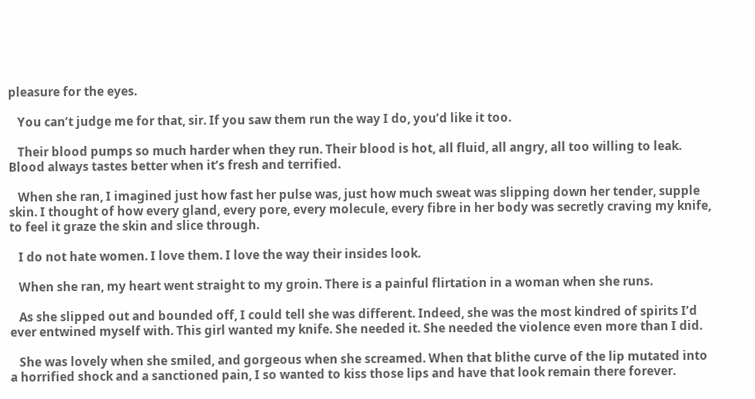pleasure for the eyes.

   You can’t judge me for that, sir. If you saw them run the way I do, you’d like it too.

   Their blood pumps so much harder when they run. Their blood is hot, all fluid, all angry, all too willing to leak. Blood always tastes better when it’s fresh and terrified.

   When she ran, I imagined just how fast her pulse was, just how much sweat was slipping down her tender, supple skin. I thought of how every gland, every pore, every molecule, every fibre in her body was secretly craving my knife, to feel it graze the skin and slice through.

   I do not hate women. I love them. I love the way their insides look.

   When she ran, my heart went straight to my groin. There is a painful flirtation in a woman when she runs.

   As she slipped out and bounded off, I could tell she was different. Indeed, she was the most kindred of spirits I’d ever entwined myself with. This girl wanted my knife. She needed it. She needed the violence even more than I did.

   She was lovely when she smiled, and gorgeous when she screamed. When that blithe curve of the lip mutated into a horrified shock and a sanctioned pain, I so wanted to kiss those lips and have that look remain there forever.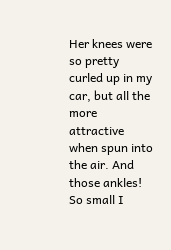Her knees were so pretty curled up in my car, but all the more attractive when spun into the air. And those ankles! So small I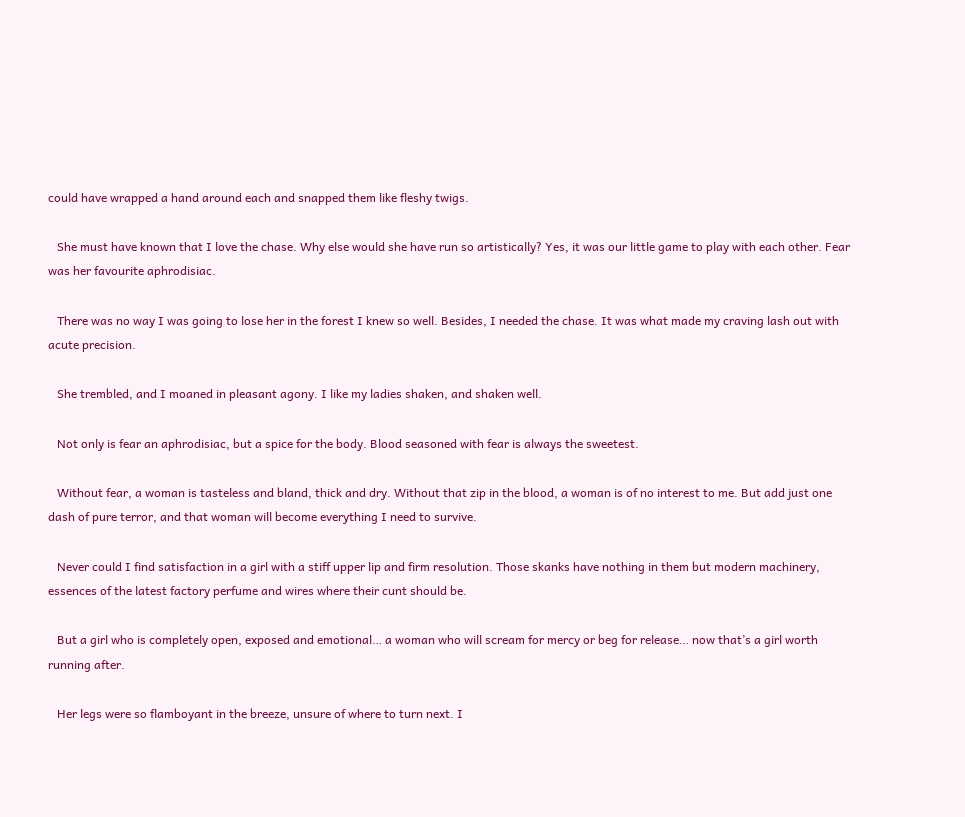could have wrapped a hand around each and snapped them like fleshy twigs.

   She must have known that I love the chase. Why else would she have run so artistically? Yes, it was our little game to play with each other. Fear was her favourite aphrodisiac.

   There was no way I was going to lose her in the forest I knew so well. Besides, I needed the chase. It was what made my craving lash out with acute precision.

   She trembled, and I moaned in pleasant agony. I like my ladies shaken, and shaken well.

   Not only is fear an aphrodisiac, but a spice for the body. Blood seasoned with fear is always the sweetest.

   Without fear, a woman is tasteless and bland, thick and dry. Without that zip in the blood, a woman is of no interest to me. But add just one dash of pure terror, and that woman will become everything I need to survive.

   Never could I find satisfaction in a girl with a stiff upper lip and firm resolution. Those skanks have nothing in them but modern machinery, essences of the latest factory perfume and wires where their cunt should be.

   But a girl who is completely open, exposed and emotional… a woman who will scream for mercy or beg for release… now that’s a girl worth running after.

   Her legs were so flamboyant in the breeze, unsure of where to turn next. I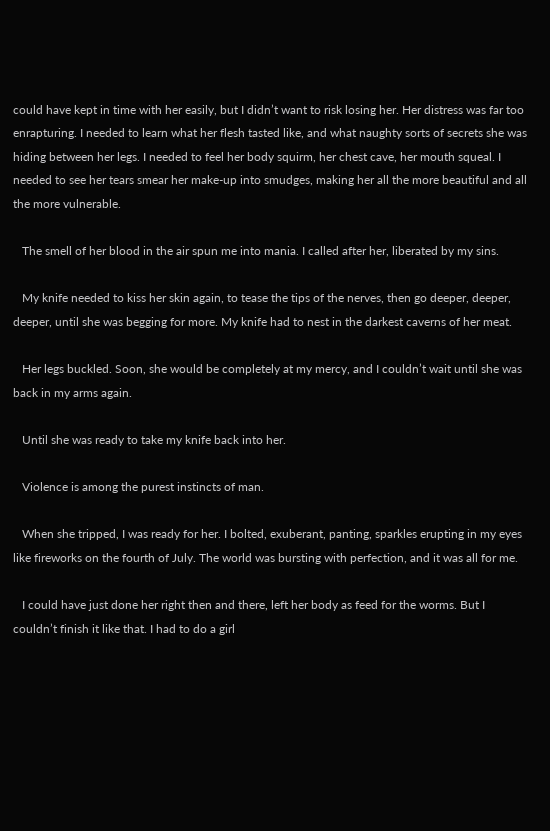could have kept in time with her easily, but I didn’t want to risk losing her. Her distress was far too enrapturing. I needed to learn what her flesh tasted like, and what naughty sorts of secrets she was hiding between her legs. I needed to feel her body squirm, her chest cave, her mouth squeal. I needed to see her tears smear her make-up into smudges, making her all the more beautiful and all the more vulnerable.

   The smell of her blood in the air spun me into mania. I called after her, liberated by my sins.

   My knife needed to kiss her skin again, to tease the tips of the nerves, then go deeper, deeper, deeper, until she was begging for more. My knife had to nest in the darkest caverns of her meat.

   Her legs buckled. Soon, she would be completely at my mercy, and I couldn’t wait until she was back in my arms again.

   Until she was ready to take my knife back into her.

   Violence is among the purest instincts of man.

   When she tripped, I was ready for her. I bolted, exuberant, panting, sparkles erupting in my eyes like fireworks on the fourth of July. The world was bursting with perfection, and it was all for me.

   I could have just done her right then and there, left her body as feed for the worms. But I couldn’t finish it like that. I had to do a girl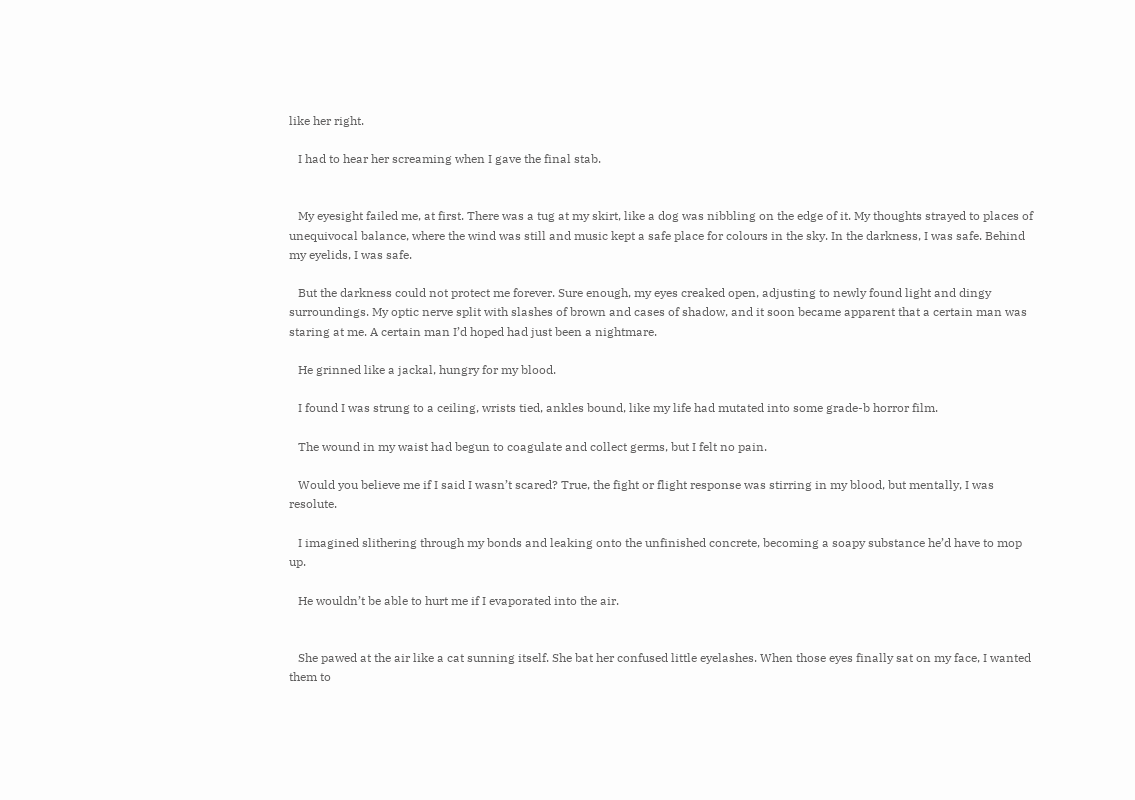like her right.

   I had to hear her screaming when I gave the final stab.


   My eyesight failed me, at first. There was a tug at my skirt, like a dog was nibbling on the edge of it. My thoughts strayed to places of unequivocal balance, where the wind was still and music kept a safe place for colours in the sky. In the darkness, I was safe. Behind my eyelids, I was safe.

   But the darkness could not protect me forever. Sure enough, my eyes creaked open, adjusting to newly found light and dingy surroundings. My optic nerve split with slashes of brown and cases of shadow, and it soon became apparent that a certain man was staring at me. A certain man I’d hoped had just been a nightmare.

   He grinned like a jackal, hungry for my blood.

   I found I was strung to a ceiling, wrists tied, ankles bound, like my life had mutated into some grade-b horror film.

   The wound in my waist had begun to coagulate and collect germs, but I felt no pain.

   Would you believe me if I said I wasn’t scared? True, the fight or flight response was stirring in my blood, but mentally, I was resolute.

   I imagined slithering through my bonds and leaking onto the unfinished concrete, becoming a soapy substance he’d have to mop up.

   He wouldn’t be able to hurt me if I evaporated into the air.


   She pawed at the air like a cat sunning itself. She bat her confused little eyelashes. When those eyes finally sat on my face, I wanted them to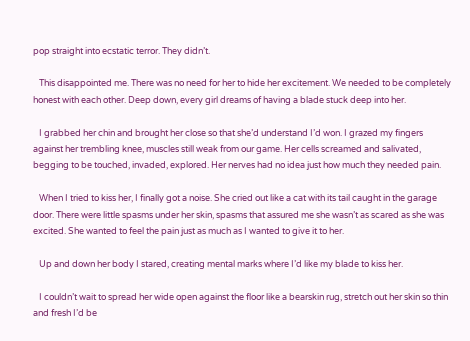pop straight into ecstatic terror. They didn’t.

   This disappointed me. There was no need for her to hide her excitement. We needed to be completely honest with each other. Deep down, every girl dreams of having a blade stuck deep into her.

   I grabbed her chin and brought her close so that she’d understand I’d won. I grazed my fingers against her trembling knee, muscles still weak from our game. Her cells screamed and salivated, begging to be touched, invaded, explored. Her nerves had no idea just how much they needed pain.

   When I tried to kiss her, I finally got a noise. She cried out like a cat with its tail caught in the garage door. There were little spasms under her skin, spasms that assured me she wasn’t as scared as she was excited. She wanted to feel the pain just as much as I wanted to give it to her.

   Up and down her body I stared, creating mental marks where I’d like my blade to kiss her.

   I couldn’t wait to spread her wide open against the floor like a bearskin rug, stretch out her skin so thin and fresh I’d be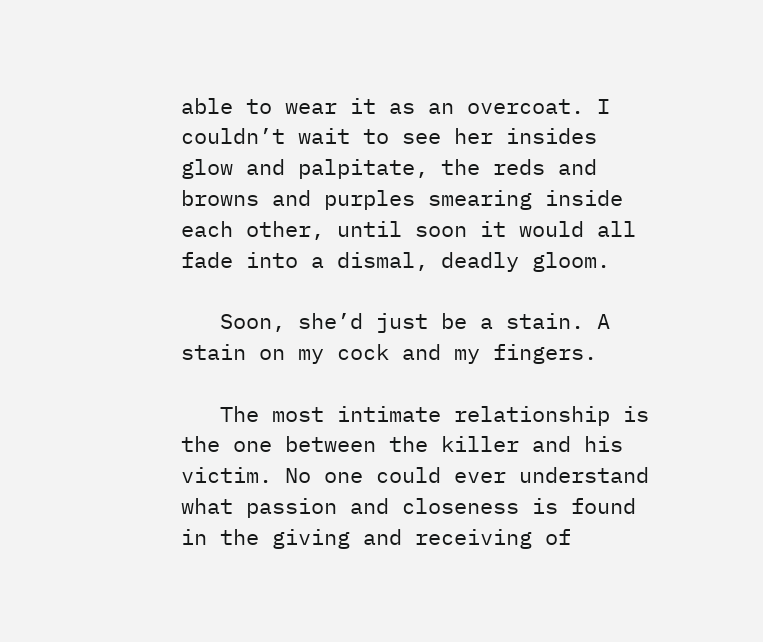able to wear it as an overcoat. I couldn’t wait to see her insides glow and palpitate, the reds and browns and purples smearing inside each other, until soon it would all fade into a dismal, deadly gloom.

   Soon, she’d just be a stain. A stain on my cock and my fingers.

   The most intimate relationship is the one between the killer and his victim. No one could ever understand what passion and closeness is found in the giving and receiving of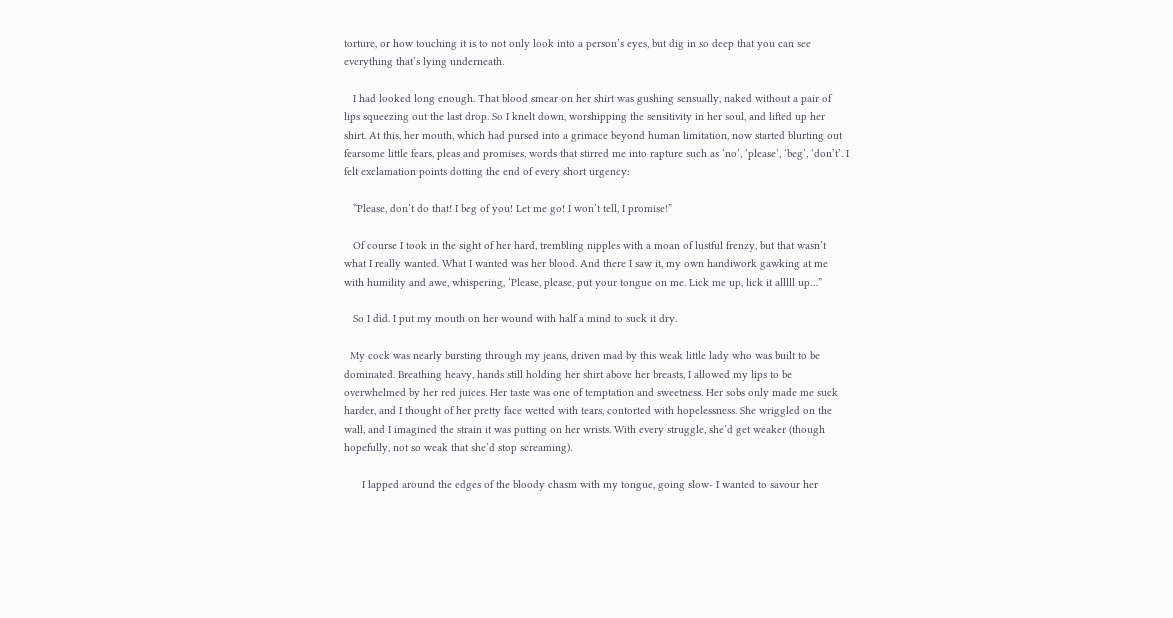torture, or how touching it is to not only look into a person’s eyes, but dig in so deep that you can see everything that’s lying underneath.

   I had looked long enough. That blood smear on her shirt was gushing sensually, naked without a pair of lips squeezing out the last drop. So I knelt down, worshipping the sensitivity in her soul, and lifted up her shirt. At this, her mouth, which had pursed into a grimace beyond human limitation, now started blurting out fearsome little fears, pleas and promises, words that stirred me into rapture such as ‘no’, ‘please’, ‘beg’, ‘don’t’. I felt exclamation points dotting the end of every short urgency:

   “Please, don’t do that! I beg of you! Let me go! I won’t tell, I promise!”

   Of course I took in the sight of her hard, trembling nipples with a moan of lustful frenzy, but that wasn’t what I really wanted. What I wanted was her blood. And there I saw it, my own handiwork gawking at me with humility and awe, whispering, ‘Please, please, put your tongue on me. Lick me up, lick it alllll up…”

   So I did. I put my mouth on her wound with half a mind to suck it dry.

  My cock was nearly bursting through my jeans, driven mad by this weak little lady who was built to be dominated. Breathing heavy, hands still holding her shirt above her breasts, I allowed my lips to be overwhelmed by her red juices. Her taste was one of temptation and sweetness. Her sobs only made me suck harder, and I thought of her pretty face wetted with tears, contorted with hopelessness. She wriggled on the wall, and I imagined the strain it was putting on her wrists. With every struggle, she’d get weaker (though hopefully, not so weak that she’d stop screaming).

      I lapped around the edges of the bloody chasm with my tongue, going slow- I wanted to savour her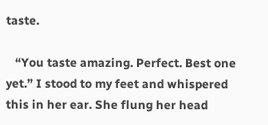taste.

   “You taste amazing. Perfect. Best one yet.” I stood to my feet and whispered this in her ear. She flung her head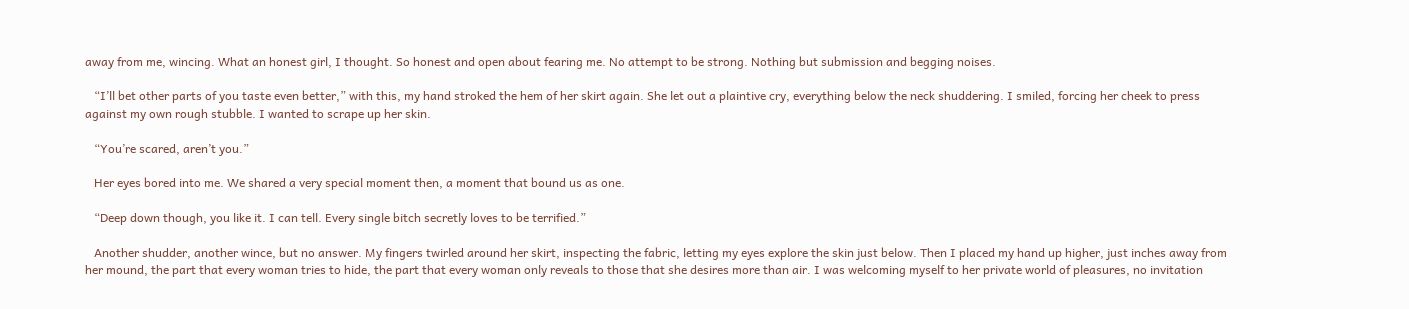away from me, wincing. What an honest girl, I thought. So honest and open about fearing me. No attempt to be strong. Nothing but submission and begging noises.

   “I’ll bet other parts of you taste even better,” with this, my hand stroked the hem of her skirt again. She let out a plaintive cry, everything below the neck shuddering. I smiled, forcing her cheek to press against my own rough stubble. I wanted to scrape up her skin.

   “You’re scared, aren’t you.”

   Her eyes bored into me. We shared a very special moment then, a moment that bound us as one.

   “Deep down though, you like it. I can tell. Every single bitch secretly loves to be terrified.”

   Another shudder, another wince, but no answer. My fingers twirled around her skirt, inspecting the fabric, letting my eyes explore the skin just below. Then I placed my hand up higher, just inches away from her mound, the part that every woman tries to hide, the part that every woman only reveals to those that she desires more than air. I was welcoming myself to her private world of pleasures, no invitation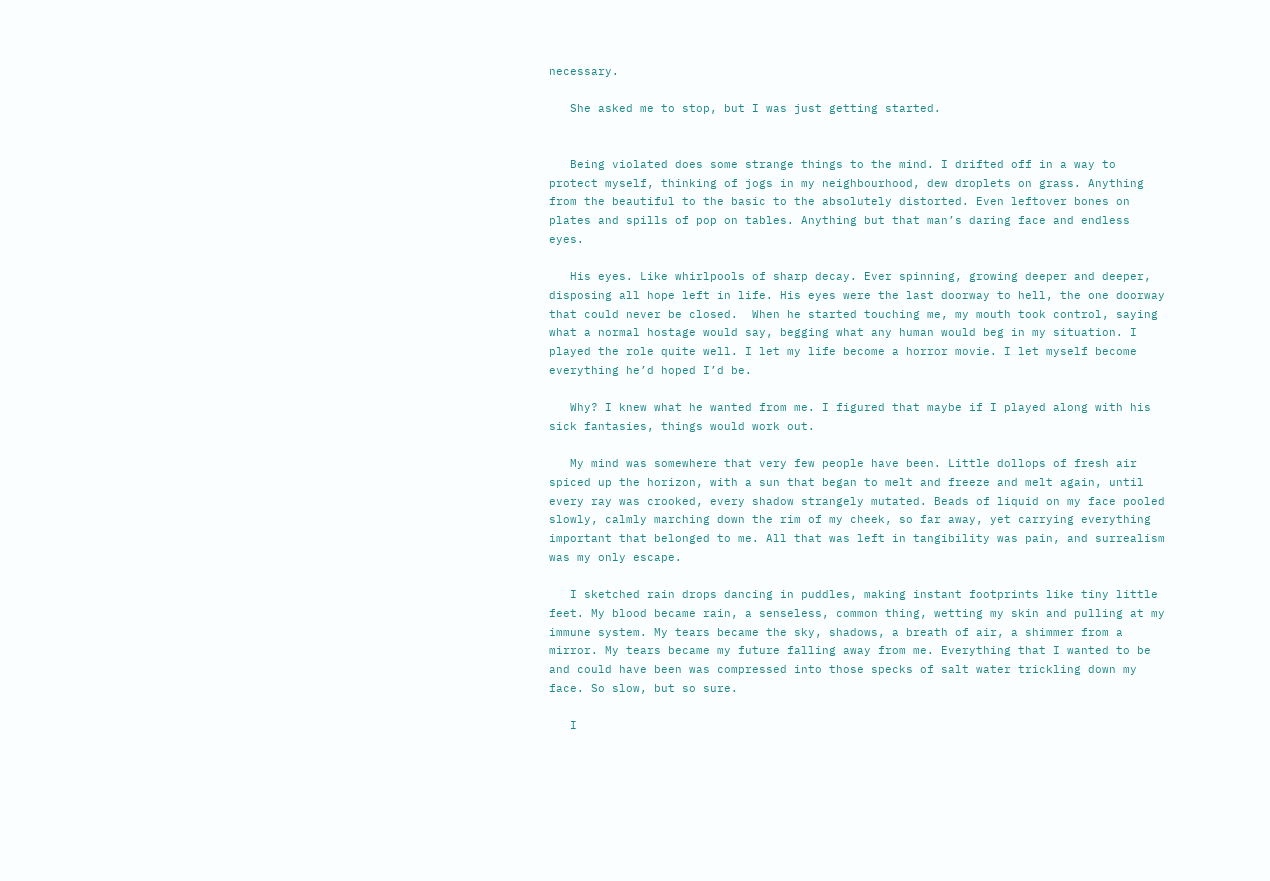necessary.

   She asked me to stop, but I was just getting started.


   Being violated does some strange things to the mind. I drifted off in a way to protect myself, thinking of jogs in my neighbourhood, dew droplets on grass. Anything from the beautiful to the basic to the absolutely distorted. Even leftover bones on plates and spills of pop on tables. Anything but that man’s daring face and endless eyes.

   His eyes. Like whirlpools of sharp decay. Ever spinning, growing deeper and deeper, disposing all hope left in life. His eyes were the last doorway to hell, the one doorway that could never be closed.  When he started touching me, my mouth took control, saying what a normal hostage would say, begging what any human would beg in my situation. I played the role quite well. I let my life become a horror movie. I let myself become everything he’d hoped I’d be.

   Why? I knew what he wanted from me. I figured that maybe if I played along with his sick fantasies, things would work out.

   My mind was somewhere that very few people have been. Little dollops of fresh air spiced up the horizon, with a sun that began to melt and freeze and melt again, until every ray was crooked, every shadow strangely mutated. Beads of liquid on my face pooled slowly, calmly marching down the rim of my cheek, so far away, yet carrying everything important that belonged to me. All that was left in tangibility was pain, and surrealism was my only escape.

   I sketched rain drops dancing in puddles, making instant footprints like tiny little feet. My blood became rain, a senseless, common thing, wetting my skin and pulling at my immune system. My tears became the sky, shadows, a breath of air, a shimmer from a mirror. My tears became my future falling away from me. Everything that I wanted to be and could have been was compressed into those specks of salt water trickling down my face. So slow, but so sure.

   I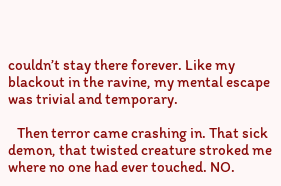couldn’t stay there forever. Like my blackout in the ravine, my mental escape was trivial and temporary.

   Then terror came crashing in. That sick demon, that twisted creature stroked me where no one had ever touched. NO.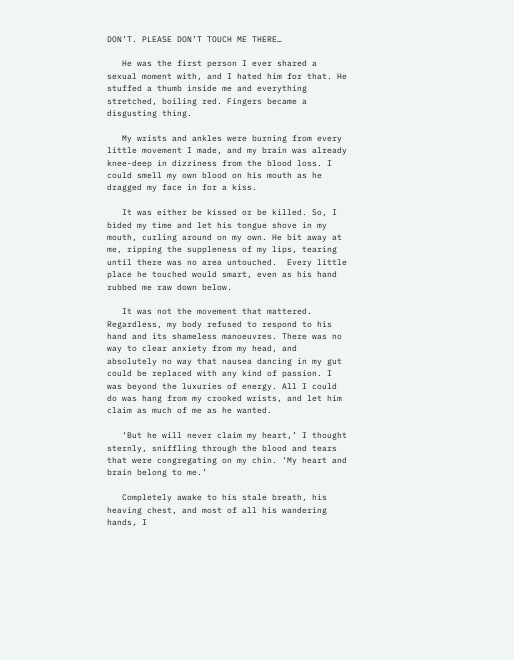DON’T. PLEASE DON’T TOUCH ME THERE…

   He was the first person I ever shared a sexual moment with, and I hated him for that. He stuffed a thumb inside me and everything stretched, boiling red. Fingers became a disgusting thing.

   My wrists and ankles were burning from every little movement I made, and my brain was already knee-deep in dizziness from the blood loss. I could smell my own blood on his mouth as he dragged my face in for a kiss.

   It was either be kissed or be killed. So, I bided my time and let his tongue shove in my mouth, curling around on my own. He bit away at me, ripping the suppleness of my lips, tearing until there was no area untouched.  Every little place he touched would smart, even as his hand rubbed me raw down below.

   It was not the movement that mattered. Regardless, my body refused to respond to his hand and its shameless manoeuvres. There was no way to clear anxiety from my head, and absolutely no way that nausea dancing in my gut could be replaced with any kind of passion. I was beyond the luxuries of energy. All I could do was hang from my crooked wrists, and let him claim as much of me as he wanted.

   ‘But he will never claim my heart,’ I thought sternly, sniffling through the blood and tears that were congregating on my chin. ‘My heart and brain belong to me.’

   Completely awake to his stale breath, his heaving chest, and most of all his wandering hands, I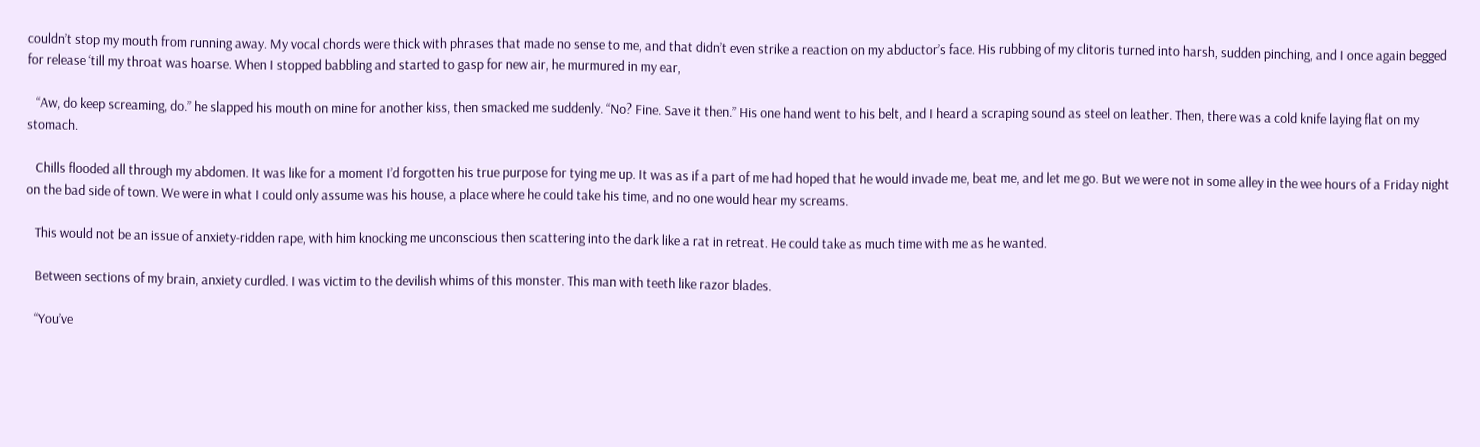couldn’t stop my mouth from running away. My vocal chords were thick with phrases that made no sense to me, and that didn’t even strike a reaction on my abductor’s face. His rubbing of my clitoris turned into harsh, sudden pinching, and I once again begged for release ‘till my throat was hoarse. When I stopped babbling and started to gasp for new air, he murmured in my ear,

   “Aw, do keep screaming, do.” he slapped his mouth on mine for another kiss, then smacked me suddenly. “No? Fine. Save it then.” His one hand went to his belt, and I heard a scraping sound as steel on leather. Then, there was a cold knife laying flat on my stomach.

   Chills flooded all through my abdomen. It was like for a moment I’d forgotten his true purpose for tying me up. It was as if a part of me had hoped that he would invade me, beat me, and let me go. But we were not in some alley in the wee hours of a Friday night on the bad side of town. We were in what I could only assume was his house, a place where he could take his time, and no one would hear my screams.

   This would not be an issue of anxiety-ridden rape, with him knocking me unconscious then scattering into the dark like a rat in retreat. He could take as much time with me as he wanted.

   Between sections of my brain, anxiety curdled. I was victim to the devilish whims of this monster. This man with teeth like razor blades.

   “You’ve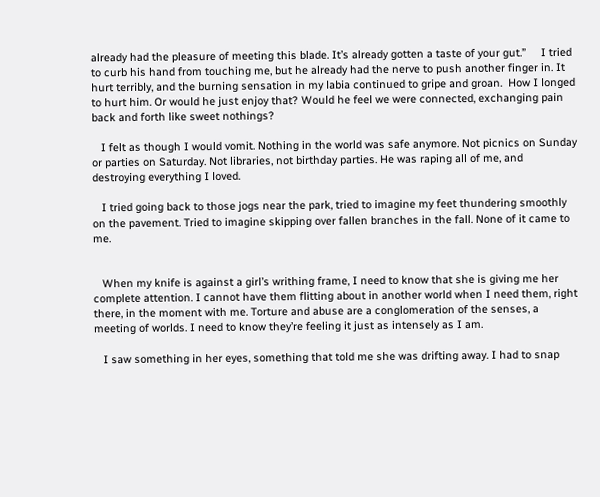already had the pleasure of meeting this blade. It’s already gotten a taste of your gut.”     I tried to curb his hand from touching me, but he already had the nerve to push another finger in. It hurt terribly, and the burning sensation in my labia continued to gripe and groan.  How I longed to hurt him. Or would he just enjoy that? Would he feel we were connected, exchanging pain back and forth like sweet nothings?

   I felt as though I would vomit. Nothing in the world was safe anymore. Not picnics on Sunday or parties on Saturday. Not libraries, not birthday parties. He was raping all of me, and destroying everything I loved.

   I tried going back to those jogs near the park, tried to imagine my feet thundering smoothly on the pavement. Tried to imagine skipping over fallen branches in the fall. None of it came to me.


   When my knife is against a girl’s writhing frame, I need to know that she is giving me her complete attention. I cannot have them flitting about in another world when I need them, right there, in the moment with me. Torture and abuse are a conglomeration of the senses, a meeting of worlds. I need to know they’re feeling it just as intensely as I am.

   I saw something in her eyes, something that told me she was drifting away. I had to snap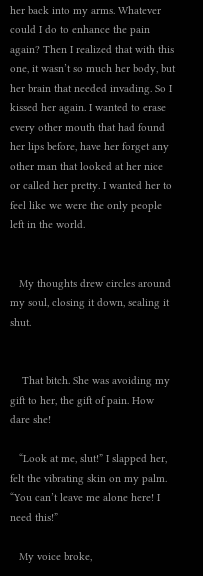her back into my arms. Whatever could I do to enhance the pain again? Then I realized that with this one, it wasn’t so much her body, but her brain that needed invading. So I kissed her again. I wanted to erase every other mouth that had found her lips before, have her forget any other man that looked at her nice or called her pretty. I wanted her to feel like we were the only people left in the world.


   My thoughts drew circles around my soul, closing it down, sealing it shut.


    That bitch. She was avoiding my gift to her, the gift of pain. How dare she!

   “Look at me, slut!” I slapped her, felt the vibrating skin on my palm. “You can’t leave me alone here! I need this!”

   My voice broke,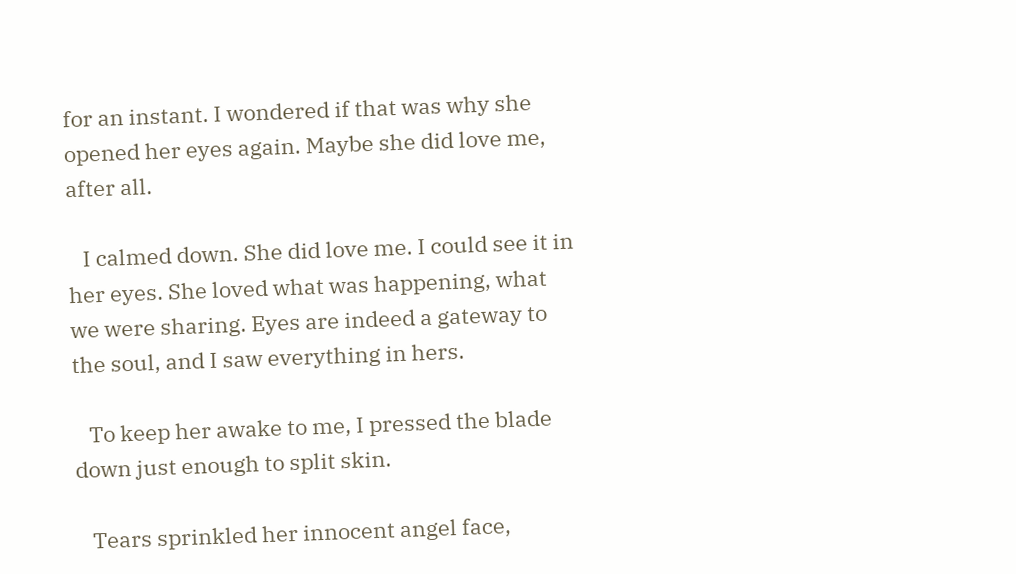for an instant. I wondered if that was why she opened her eyes again. Maybe she did love me, after all.

   I calmed down. She did love me. I could see it in her eyes. She loved what was happening, what we were sharing. Eyes are indeed a gateway to the soul, and I saw everything in hers.

   To keep her awake to me, I pressed the blade down just enough to split skin.

   Tears sprinkled her innocent angel face,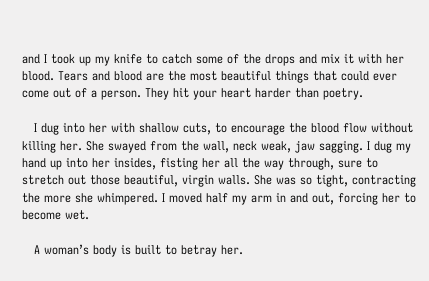and I took up my knife to catch some of the drops and mix it with her blood. Tears and blood are the most beautiful things that could ever come out of a person. They hit your heart harder than poetry.

   I dug into her with shallow cuts, to encourage the blood flow without killing her. She swayed from the wall, neck weak, jaw sagging. I dug my hand up into her insides, fisting her all the way through, sure to stretch out those beautiful, virgin walls. She was so tight, contracting the more she whimpered. I moved half my arm in and out, forcing her to become wet.

   A woman’s body is built to betray her.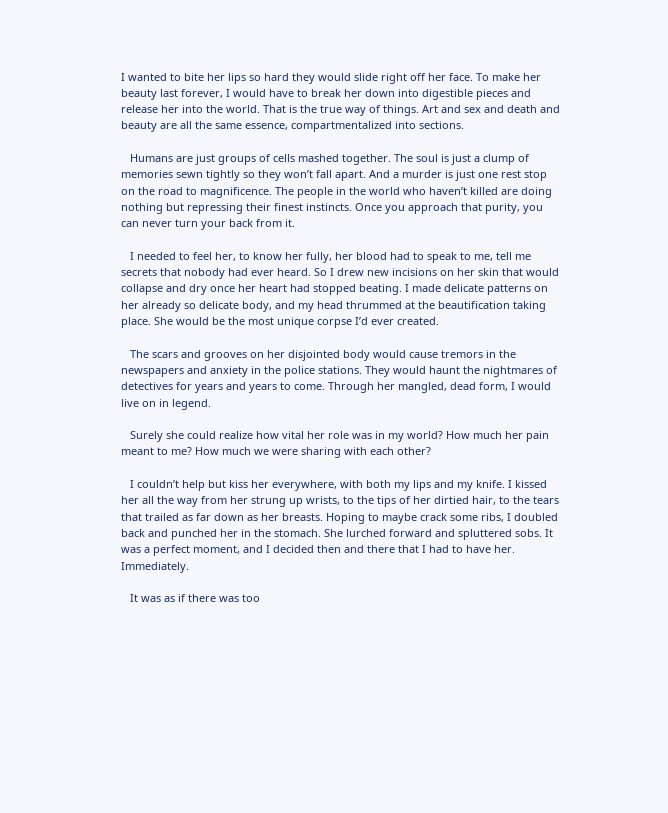I wanted to bite her lips so hard they would slide right off her face. To make her beauty last forever, I would have to break her down into digestible pieces and release her into the world. That is the true way of things. Art and sex and death and beauty are all the same essence, compartmentalized into sections.

   Humans are just groups of cells mashed together. The soul is just a clump of memories sewn tightly so they won’t fall apart. And a murder is just one rest stop on the road to magnificence. The people in the world who haven’t killed are doing nothing but repressing their finest instincts. Once you approach that purity, you can never turn your back from it.

   I needed to feel her, to know her fully, her blood had to speak to me, tell me secrets that nobody had ever heard. So I drew new incisions on her skin that would collapse and dry once her heart had stopped beating. I made delicate patterns on her already so delicate body, and my head thrummed at the beautification taking place. She would be the most unique corpse I’d ever created.

   The scars and grooves on her disjointed body would cause tremors in the newspapers and anxiety in the police stations. They would haunt the nightmares of detectives for years and years to come. Through her mangled, dead form, I would live on in legend.

   Surely she could realize how vital her role was in my world? How much her pain meant to me? How much we were sharing with each other?

   I couldn’t help but kiss her everywhere, with both my lips and my knife. I kissed her all the way from her strung up wrists, to the tips of her dirtied hair, to the tears that trailed as far down as her breasts. Hoping to maybe crack some ribs, I doubled back and punched her in the stomach. She lurched forward and spluttered sobs. It was a perfect moment, and I decided then and there that I had to have her. Immediately.

   It was as if there was too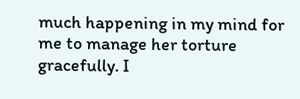much happening in my mind for me to manage her torture gracefully. I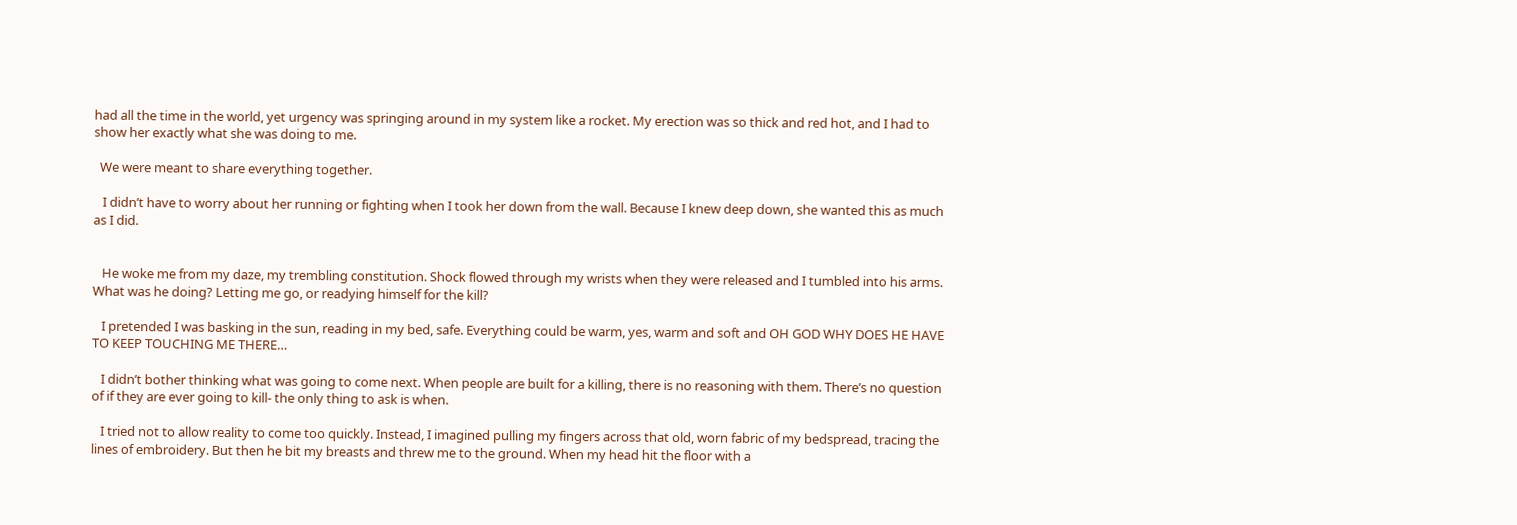had all the time in the world, yet urgency was springing around in my system like a rocket. My erection was so thick and red hot, and I had to show her exactly what she was doing to me.

  We were meant to share everything together.

   I didn’t have to worry about her running or fighting when I took her down from the wall. Because I knew deep down, she wanted this as much as I did.


   He woke me from my daze, my trembling constitution. Shock flowed through my wrists when they were released and I tumbled into his arms. What was he doing? Letting me go, or readying himself for the kill?

   I pretended I was basking in the sun, reading in my bed, safe. Everything could be warm, yes, warm and soft and OH GOD WHY DOES HE HAVE TO KEEP TOUCHING ME THERE…

   I didn’t bother thinking what was going to come next. When people are built for a killing, there is no reasoning with them. There’s no question of if they are ever going to kill- the only thing to ask is when.

   I tried not to allow reality to come too quickly. Instead, I imagined pulling my fingers across that old, worn fabric of my bedspread, tracing the lines of embroidery. But then he bit my breasts and threw me to the ground. When my head hit the floor with a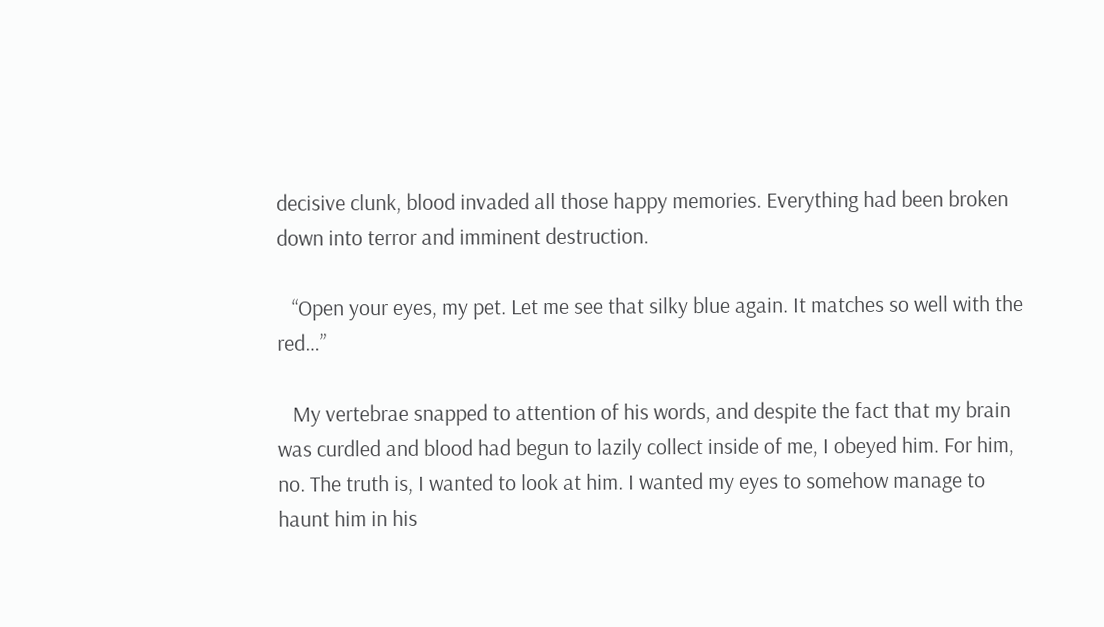decisive clunk, blood invaded all those happy memories. Everything had been broken down into terror and imminent destruction.

   “Open your eyes, my pet. Let me see that silky blue again. It matches so well with the red…”

   My vertebrae snapped to attention of his words, and despite the fact that my brain was curdled and blood had begun to lazily collect inside of me, I obeyed him. For him, no. The truth is, I wanted to look at him. I wanted my eyes to somehow manage to haunt him in his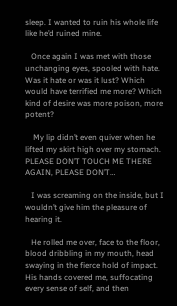sleep. I wanted to ruin his whole life like he’d ruined mine.

   Once again I was met with those unchanging eyes, spooled with hate. Was it hate or was it lust? Which would have terrified me more? Which kind of desire was more poison, more potent?

    My lip didn’t even quiver when he lifted my skirt high over my stomach. PLEASE DON’T TOUCH ME THERE AGAIN, PLEASE DON’T…

   I was screaming on the inside, but I wouldn’t give him the pleasure of hearing it.

   He rolled me over, face to the floor, blood dribbling in my mouth, head swaying in the fierce hold of impact. His hands covered me, suffocating every sense of self, and then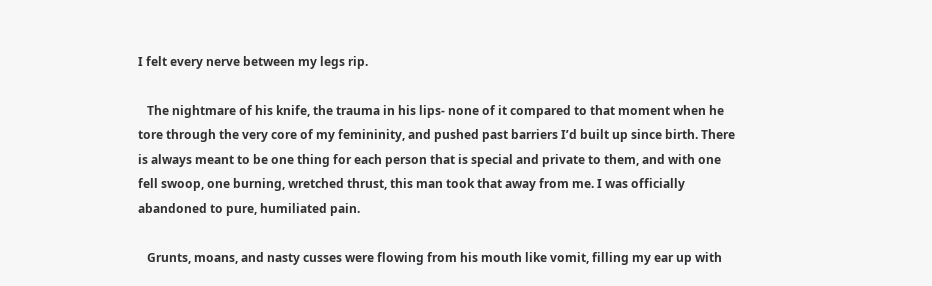I felt every nerve between my legs rip.

   The nightmare of his knife, the trauma in his lips- none of it compared to that moment when he tore through the very core of my femininity, and pushed past barriers I’d built up since birth. There is always meant to be one thing for each person that is special and private to them, and with one fell swoop, one burning, wretched thrust, this man took that away from me. I was officially abandoned to pure, humiliated pain.

   Grunts, moans, and nasty cusses were flowing from his mouth like vomit, filling my ear up with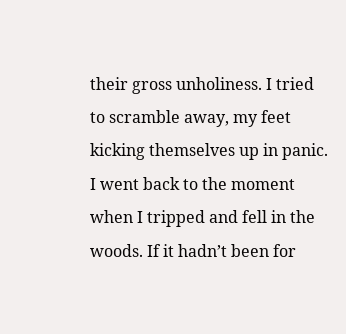their gross unholiness. I tried to scramble away, my feet kicking themselves up in panic. I went back to the moment when I tripped and fell in the woods. If it hadn’t been for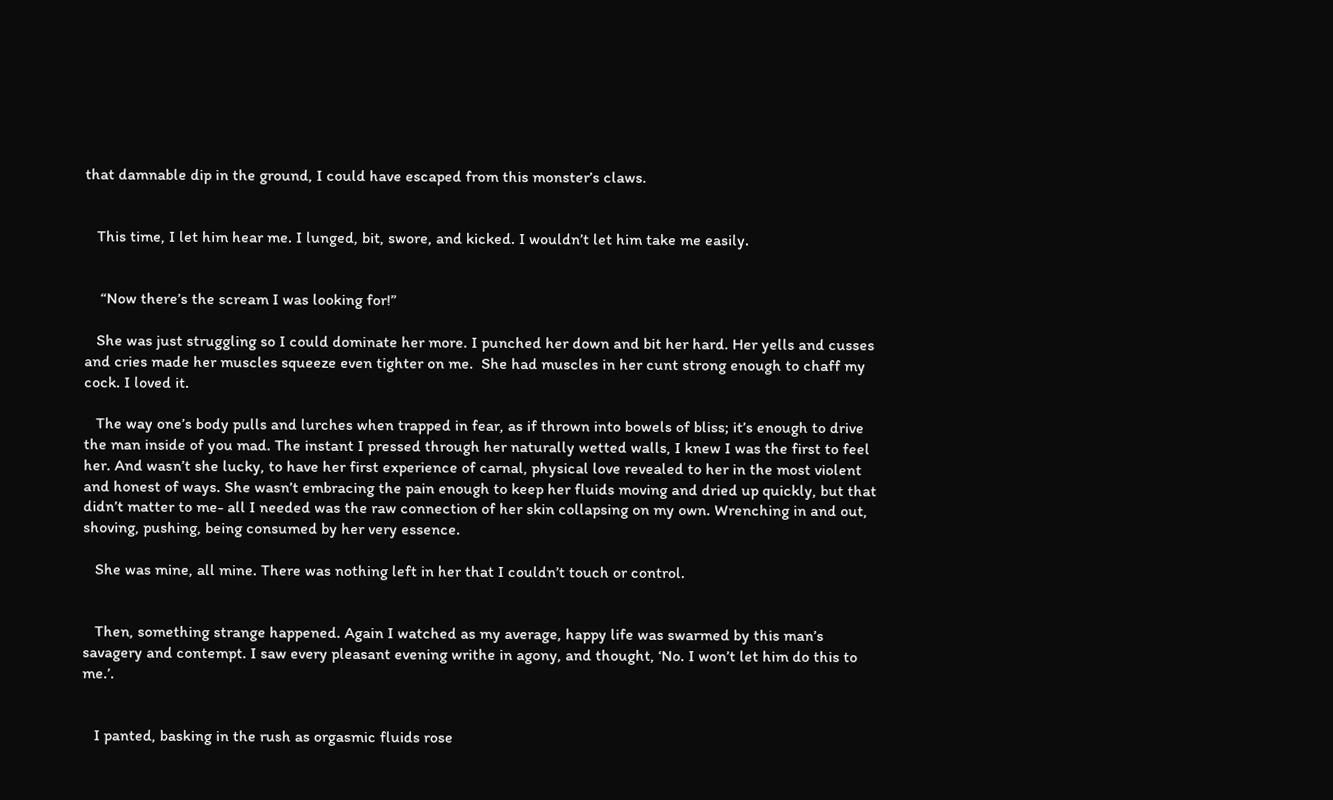that damnable dip in the ground, I could have escaped from this monster’s claws.


   This time, I let him hear me. I lunged, bit, swore, and kicked. I wouldn’t let him take me easily.


    “Now there’s the scream I was looking for!”

   She was just struggling so I could dominate her more. I punched her down and bit her hard. Her yells and cusses and cries made her muscles squeeze even tighter on me.  She had muscles in her cunt strong enough to chaff my cock. I loved it.

   The way one’s body pulls and lurches when trapped in fear, as if thrown into bowels of bliss; it’s enough to drive the man inside of you mad. The instant I pressed through her naturally wetted walls, I knew I was the first to feel her. And wasn’t she lucky, to have her first experience of carnal, physical love revealed to her in the most violent and honest of ways. She wasn’t embracing the pain enough to keep her fluids moving and dried up quickly, but that didn’t matter to me- all I needed was the raw connection of her skin collapsing on my own. Wrenching in and out, shoving, pushing, being consumed by her very essence.

   She was mine, all mine. There was nothing left in her that I couldn’t touch or control.


   Then, something strange happened. Again I watched as my average, happy life was swarmed by this man’s savagery and contempt. I saw every pleasant evening writhe in agony, and thought, ‘No. I won’t let him do this to me.’.


   I panted, basking in the rush as orgasmic fluids rose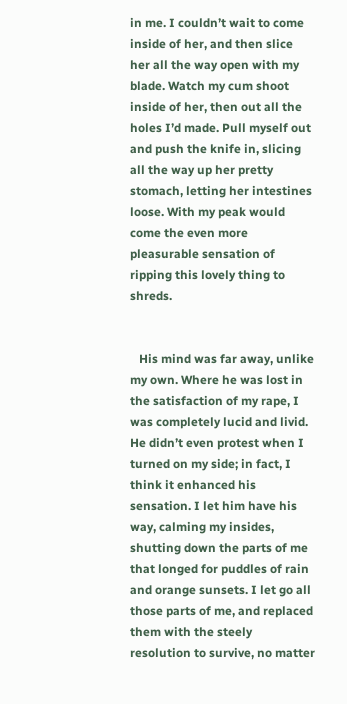in me. I couldn’t wait to come inside of her, and then slice her all the way open with my blade. Watch my cum shoot inside of her, then out all the holes I’d made. Pull myself out and push the knife in, slicing all the way up her pretty stomach, letting her intestines loose. With my peak would come the even more pleasurable sensation of ripping this lovely thing to shreds.


   His mind was far away, unlike my own. Where he was lost in the satisfaction of my rape, I was completely lucid and livid. He didn’t even protest when I turned on my side; in fact, I think it enhanced his sensation. I let him have his way, calming my insides, shutting down the parts of me that longed for puddles of rain and orange sunsets. I let go all those parts of me, and replaced them with the steely resolution to survive, no matter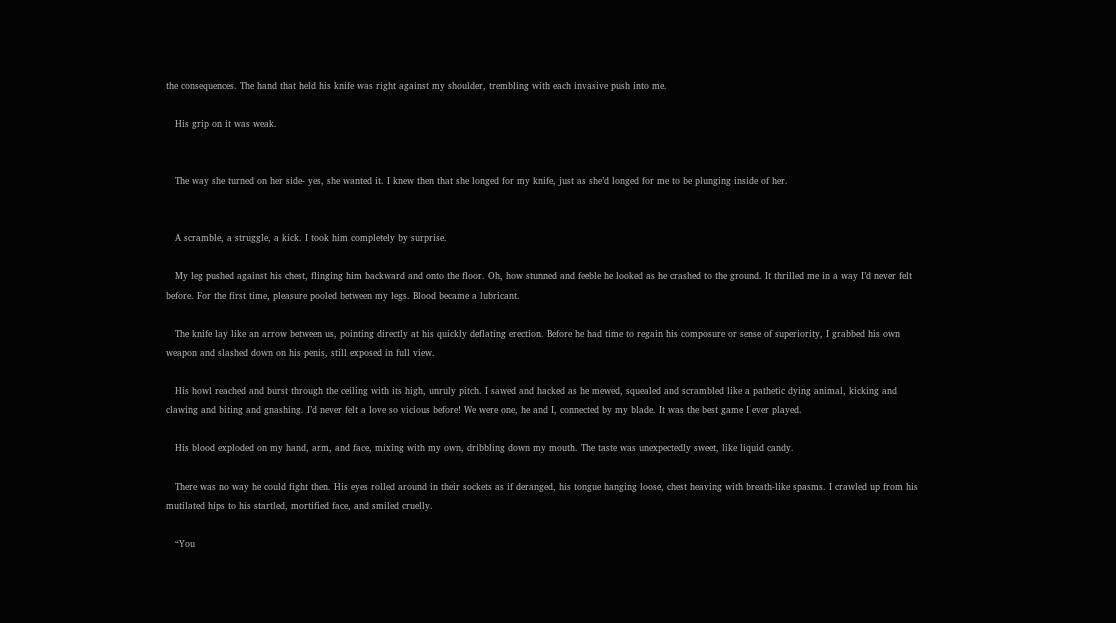the consequences. The hand that held his knife was right against my shoulder, trembling with each invasive push into me.

   His grip on it was weak.


   The way she turned on her side- yes, she wanted it. I knew then that she longed for my knife, just as she’d longed for me to be plunging inside of her.


   A scramble, a struggle, a kick. I took him completely by surprise.

   My leg pushed against his chest, flinging him backward and onto the floor. Oh, how stunned and feeble he looked as he crashed to the ground. It thrilled me in a way I’d never felt before. For the first time, pleasure pooled between my legs. Blood became a lubricant.

   The knife lay like an arrow between us, pointing directly at his quickly deflating erection. Before he had time to regain his composure or sense of superiority, I grabbed his own weapon and slashed down on his penis, still exposed in full view.

   His howl reached and burst through the ceiling with its high, unruly pitch. I sawed and hacked as he mewed, squealed and scrambled like a pathetic dying animal, kicking and clawing and biting and gnashing. I’d never felt a love so vicious before! We were one, he and I, connected by my blade. It was the best game I ever played.

   His blood exploded on my hand, arm, and face, mixing with my own, dribbling down my mouth. The taste was unexpectedly sweet, like liquid candy.

   There was no way he could fight then. His eyes rolled around in their sockets as if deranged, his tongue hanging loose, chest heaving with breath-like spasms. I crawled up from his mutilated hips to his startled, mortified face, and smiled cruelly.

   “You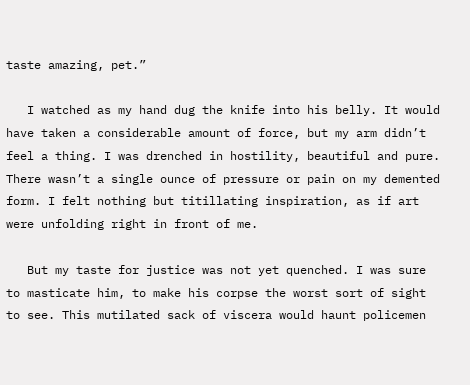taste amazing, pet.”

   I watched as my hand dug the knife into his belly. It would have taken a considerable amount of force, but my arm didn’t feel a thing. I was drenched in hostility, beautiful and pure. There wasn’t a single ounce of pressure or pain on my demented form. I felt nothing but titillating inspiration, as if art were unfolding right in front of me.

   But my taste for justice was not yet quenched. I was sure to masticate him, to make his corpse the worst sort of sight to see. This mutilated sack of viscera would haunt policemen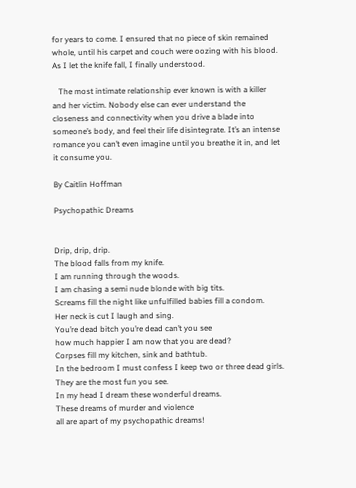for years to come. I ensured that no piece of skin remained whole, until his carpet and couch were oozing with his blood. As I let the knife fall, I finally understood.

   The most intimate relationship ever known is with a killer and her victim. Nobody else can ever understand the closeness and connectivity when you drive a blade into someone’s body, and feel their life disintegrate. It’s an intense romance you can’t even imagine until you breathe it in, and let it consume you.

By Caitlin Hoffman

Psychopathic Dreams


Drip, drip, drip.
The blood falls from my knife.
I am running through the woods.
I am chasing a semi nude blonde with big tits.
Screams fill the night like unfulfilled babies fill a condom.
Her neck is cut I laugh and sing.
You’re dead bitch you’re dead can’t you see
how much happier I am now that you are dead?
Corpses fill my kitchen, sink and bathtub.
In the bedroom I must confess I keep two or three dead girls.
They are the most fun you see.
In my head I dream these wonderful dreams.
These dreams of murder and violence
all are apart of my psychopathic dreams!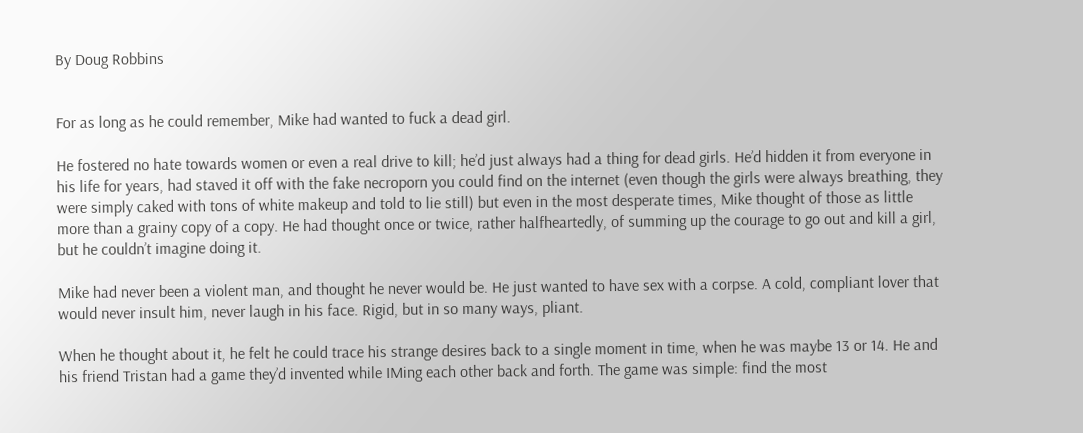By Doug Robbins


For as long as he could remember, Mike had wanted to fuck a dead girl.

He fostered no hate towards women or even a real drive to kill; he’d just always had a thing for dead girls. He’d hidden it from everyone in his life for years, had staved it off with the fake necroporn you could find on the internet (even though the girls were always breathing, they were simply caked with tons of white makeup and told to lie still) but even in the most desperate times, Mike thought of those as little more than a grainy copy of a copy. He had thought once or twice, rather halfheartedly, of summing up the courage to go out and kill a girl, but he couldn’t imagine doing it.

Mike had never been a violent man, and thought he never would be. He just wanted to have sex with a corpse. A cold, compliant lover that would never insult him, never laugh in his face. Rigid, but in so many ways, pliant.

When he thought about it, he felt he could trace his strange desires back to a single moment in time, when he was maybe 13 or 14. He and his friend Tristan had a game they’d invented while IMing each other back and forth. The game was simple: find the most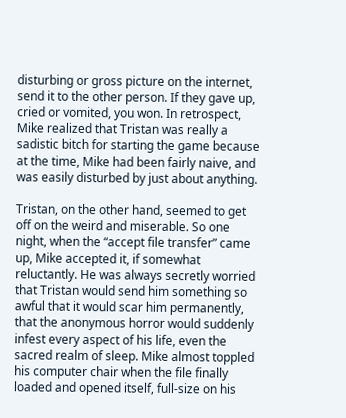disturbing or gross picture on the internet, send it to the other person. If they gave up, cried or vomited, you won. In retrospect, Mike realized that Tristan was really a sadistic bitch for starting the game because at the time, Mike had been fairly naive, and was easily disturbed by just about anything.

Tristan, on the other hand, seemed to get off on the weird and miserable. So one night, when the “accept file transfer” came up, Mike accepted it, if somewhat reluctantly. He was always secretly worried that Tristan would send him something so awful that it would scar him permanently, that the anonymous horror would suddenly infest every aspect of his life, even the sacred realm of sleep. Mike almost toppled his computer chair when the file finally loaded and opened itself, full-size on his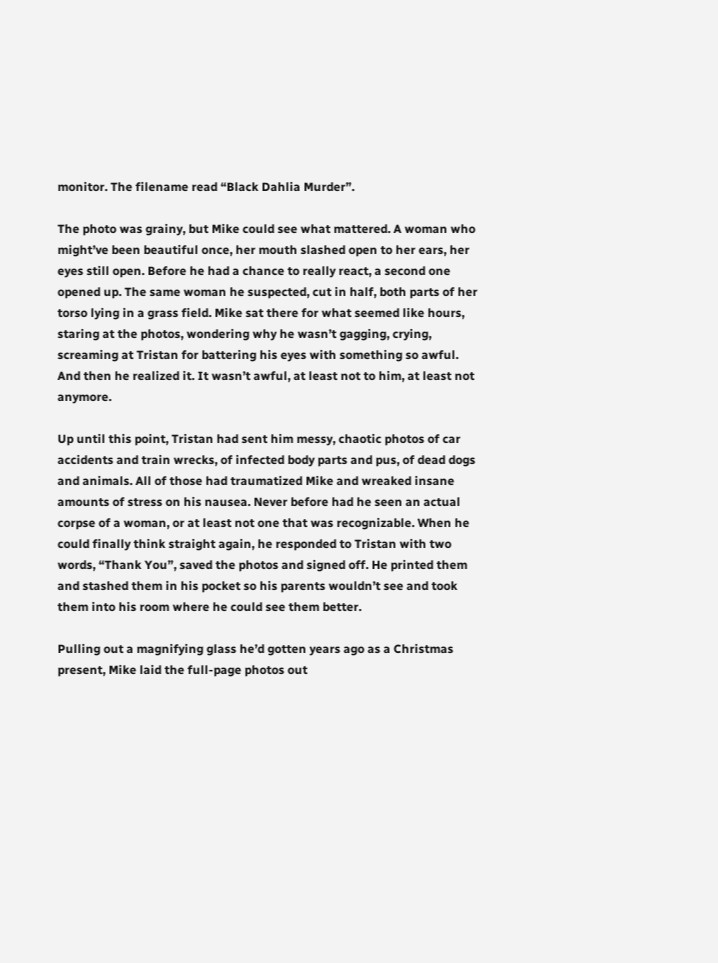monitor. The filename read “Black Dahlia Murder”.

The photo was grainy, but Mike could see what mattered. A woman who might’ve been beautiful once, her mouth slashed open to her ears, her eyes still open. Before he had a chance to really react, a second one opened up. The same woman he suspected, cut in half, both parts of her torso lying in a grass field. Mike sat there for what seemed like hours, staring at the photos, wondering why he wasn’t gagging, crying, screaming at Tristan for battering his eyes with something so awful. And then he realized it. It wasn’t awful, at least not to him, at least not anymore.

Up until this point, Tristan had sent him messy, chaotic photos of car accidents and train wrecks, of infected body parts and pus, of dead dogs and animals. All of those had traumatized Mike and wreaked insane amounts of stress on his nausea. Never before had he seen an actual corpse of a woman, or at least not one that was recognizable. When he could finally think straight again, he responded to Tristan with two words, “Thank You”, saved the photos and signed off. He printed them and stashed them in his pocket so his parents wouldn’t see and took them into his room where he could see them better.

Pulling out a magnifying glass he’d gotten years ago as a Christmas present, Mike laid the full-page photos out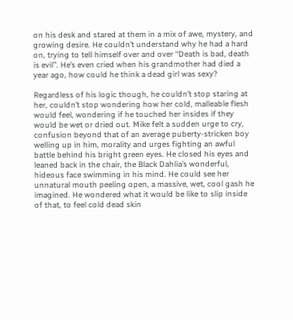on his desk and stared at them in a mix of awe, mystery, and growing desire. He couldn’t understand why he had a hard on, trying to tell himself over and over “Death is bad, death is evil”. He’s even cried when his grandmother had died a year ago, how could he think a dead girl was sexy?

Regardless of his logic though, he couldn’t stop staring at her, couldn’t stop wondering how her cold, malleable flesh would feel, wondering if he touched her insides if they would be wet or dried out. Mike felt a sudden urge to cry, confusion beyond that of an average puberty-stricken boy welling up in him, morality and urges fighting an awful battle behind his bright green eyes. He closed his eyes and leaned back in the chair, the Black Dahlia’s wonderful, hideous face swimming in his mind. He could see her unnatural mouth peeling open, a massive, wet, cool gash he imagined. He wondered what it would be like to slip inside of that, to feel cold dead skin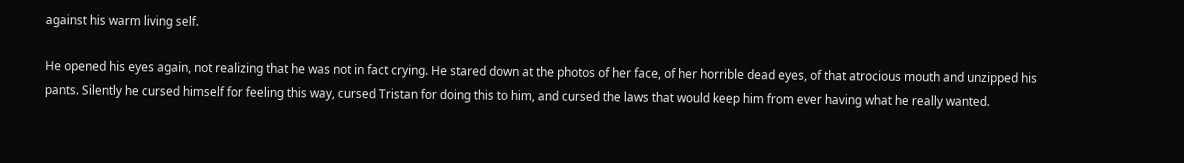against his warm living self.

He opened his eyes again, not realizing that he was not in fact crying. He stared down at the photos of her face, of her horrible dead eyes, of that atrocious mouth and unzipped his pants. Silently he cursed himself for feeling this way, cursed Tristan for doing this to him, and cursed the laws that would keep him from ever having what he really wanted.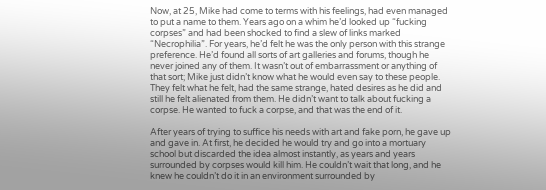Now, at 25, Mike had come to terms with his feelings, had even managed to put a name to them. Years ago on a whim he’d looked up “fucking corpses” and had been shocked to find a slew of links marked “Necrophilia”. For years, he’d felt he was the only person with this strange preference. He’d found all sorts of art galleries and forums, though he never joined any of them. It wasn’t out of embarrassment or anything of that sort; Mike just didn’t know what he would even say to these people. They felt what he felt, had the same strange, hated desires as he did and still he felt alienated from them. He didn’t want to talk about fucking a corpse. He wanted to fuck a corpse, and that was the end of it.

After years of trying to suffice his needs with art and fake porn, he gave up and gave in. At first, he decided he would try and go into a mortuary school but discarded the idea almost instantly, as years and years surrounded by corpses would kill him. He couldn’t wait that long, and he knew he couldn’t do it in an environment surrounded by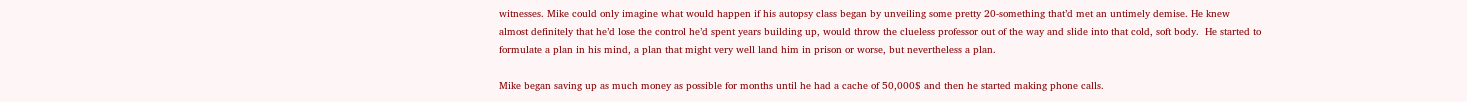witnesses. Mike could only imagine what would happen if his autopsy class began by unveiling some pretty 20-something that’d met an untimely demise. He knew almost definitely that he’d lose the control he’d spent years building up, would throw the clueless professor out of the way and slide into that cold, soft body.  He started to formulate a plan in his mind, a plan that might very well land him in prison or worse, but nevertheless a plan.

Mike began saving up as much money as possible for months until he had a cache of 50,000$ and then he started making phone calls.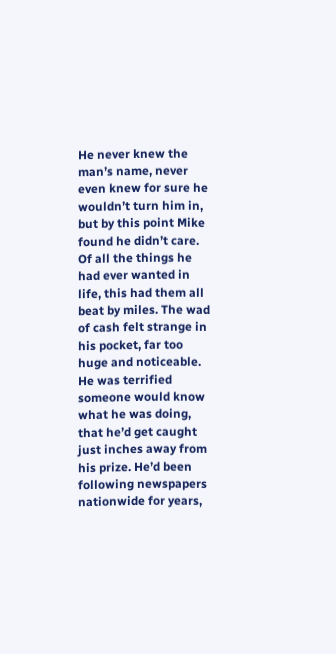He never knew the man’s name, never even knew for sure he wouldn’t turn him in, but by this point Mike found he didn’t care. Of all the things he had ever wanted in life, this had them all beat by miles. The wad of cash felt strange in his pocket, far too huge and noticeable. He was terrified someone would know what he was doing, that he’d get caught just inches away from his prize. He’d been following newspapers nationwide for years,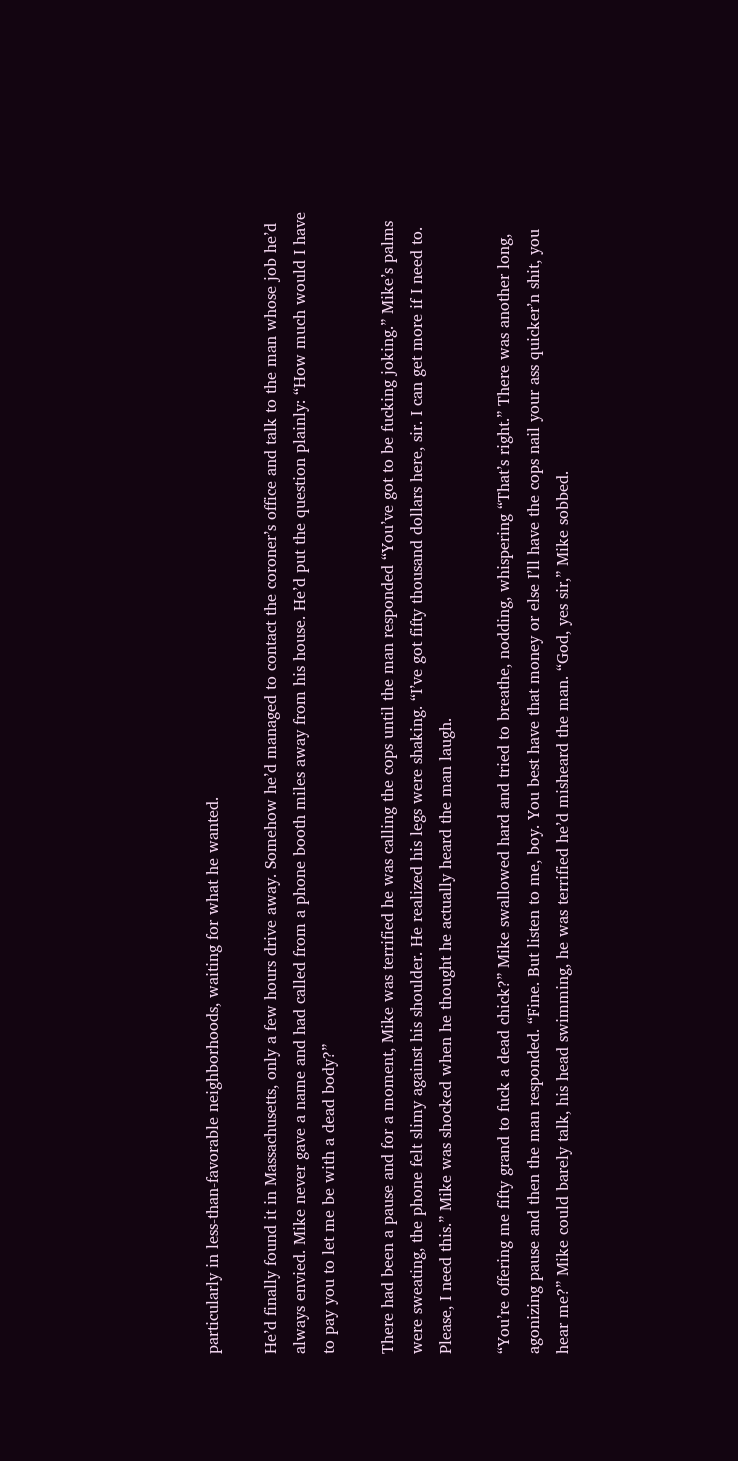particularly in less-than-favorable neighborhoods, waiting for what he wanted.

He’d finally found it in Massachusetts, only a few hours drive away. Somehow he’d managed to contact the coroner’s office and talk to the man whose job he’d always envied. Mike never gave a name and had called from a phone booth miles away from his house. He’d put the question plainly: “How much would I have to pay you to let me be with a dead body?”

There had been a pause and for a moment, Mike was terrified he was calling the cops until the man responded “You’ve got to be fucking joking.” Mike’s palms were sweating, the phone felt slimy against his shoulder. He realized his legs were shaking. “I’ve got fifty thousand dollars here, sir. I can get more if I need to. Please, I need this.” Mike was shocked when he thought he actually heard the man laugh.

“You’re offering me fifty grand to fuck a dead chick?” Mike swallowed hard and tried to breathe, nodding, whispering “That’s right.” There was another long, agonizing pause and then the man responded. “Fine. But listen to me, boy. You best have that money or else I’ll have the cops nail your ass quicker’n shit, you hear me?” Mike could barely talk, his head swimming, he was terrified he’d misheard the man. “God, yes sir,” Mike sobbed.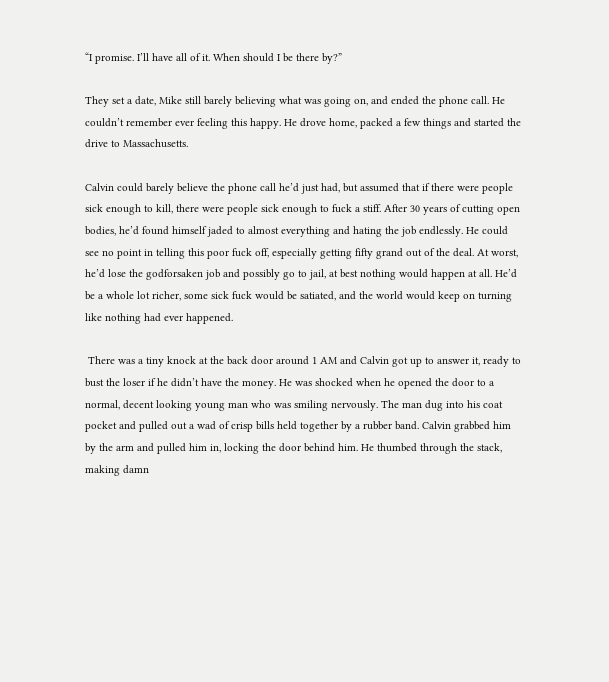“I promise. I’ll have all of it. When should I be there by?”

They set a date, Mike still barely believing what was going on, and ended the phone call. He couldn’t remember ever feeling this happy. He drove home, packed a few things and started the drive to Massachusetts.

Calvin could barely believe the phone call he’d just had, but assumed that if there were people sick enough to kill, there were people sick enough to fuck a stiff. After 30 years of cutting open bodies, he’d found himself jaded to almost everything and hating the job endlessly. He could see no point in telling this poor fuck off, especially getting fifty grand out of the deal. At worst, he’d lose the godforsaken job and possibly go to jail, at best nothing would happen at all. He’d be a whole lot richer, some sick fuck would be satiated, and the world would keep on turning like nothing had ever happened.

 There was a tiny knock at the back door around 1 AM and Calvin got up to answer it, ready to bust the loser if he didn’t have the money. He was shocked when he opened the door to a normal, decent looking young man who was smiling nervously. The man dug into his coat pocket and pulled out a wad of crisp bills held together by a rubber band. Calvin grabbed him by the arm and pulled him in, locking the door behind him. He thumbed through the stack, making damn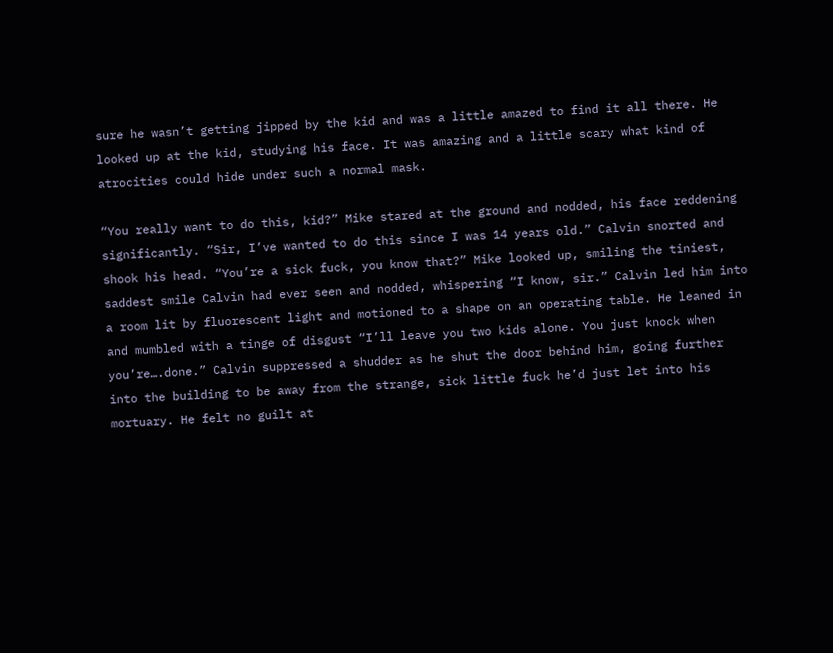sure he wasn’t getting jipped by the kid and was a little amazed to find it all there. He looked up at the kid, studying his face. It was amazing and a little scary what kind of atrocities could hide under such a normal mask.

“You really want to do this, kid?” Mike stared at the ground and nodded, his face reddening significantly. “Sir, I’ve wanted to do this since I was 14 years old.” Calvin snorted and shook his head. “You’re a sick fuck, you know that?” Mike looked up, smiling the tiniest, saddest smile Calvin had ever seen and nodded, whispering “I know, sir.” Calvin led him into a room lit by fluorescent light and motioned to a shape on an operating table. He leaned in and mumbled with a tinge of disgust “I’ll leave you two kids alone. You just knock when you’re….done.” Calvin suppressed a shudder as he shut the door behind him, going further into the building to be away from the strange, sick little fuck he’d just let into his mortuary. He felt no guilt at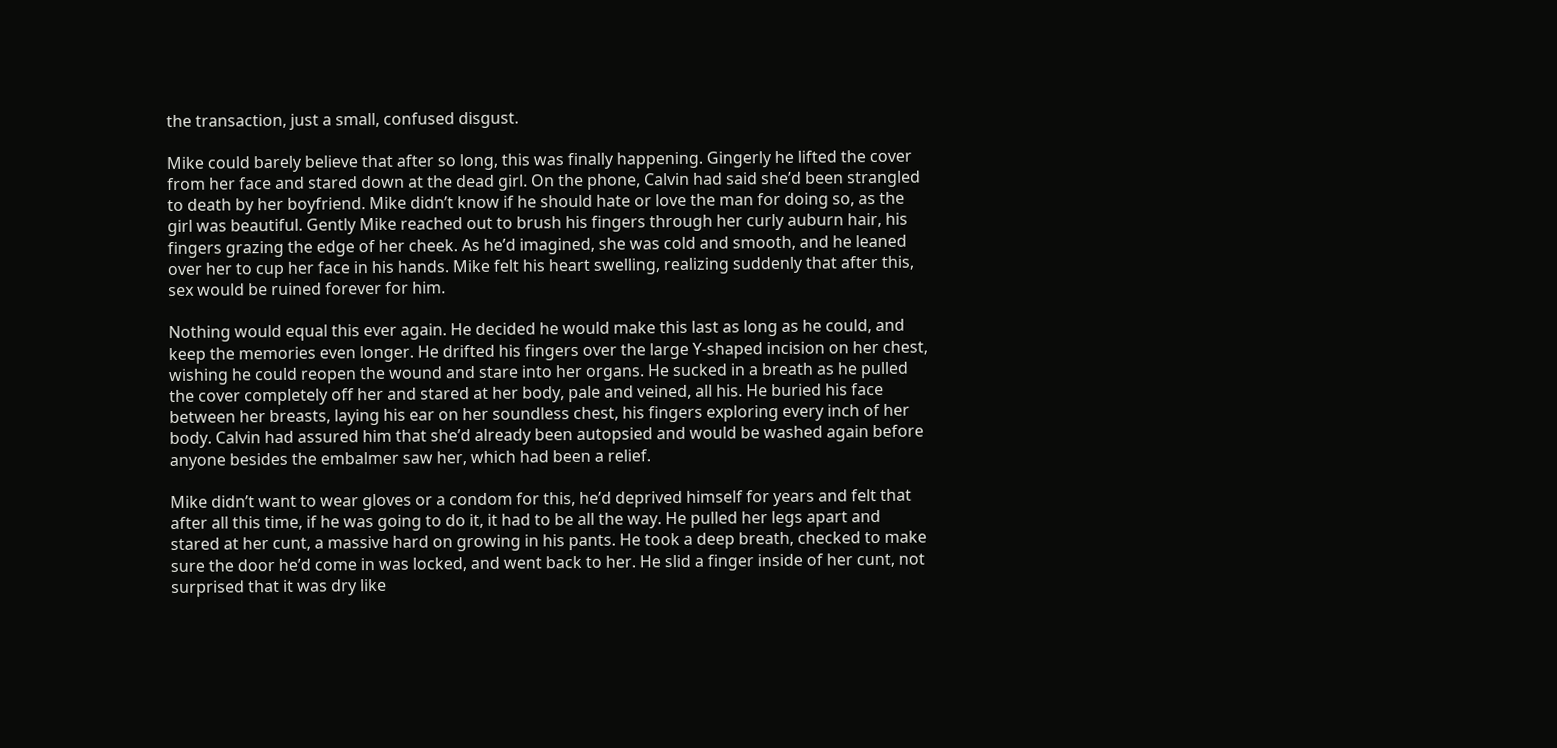the transaction, just a small, confused disgust.

Mike could barely believe that after so long, this was finally happening. Gingerly he lifted the cover from her face and stared down at the dead girl. On the phone, Calvin had said she’d been strangled to death by her boyfriend. Mike didn’t know if he should hate or love the man for doing so, as the girl was beautiful. Gently Mike reached out to brush his fingers through her curly auburn hair, his fingers grazing the edge of her cheek. As he’d imagined, she was cold and smooth, and he leaned over her to cup her face in his hands. Mike felt his heart swelling, realizing suddenly that after this, sex would be ruined forever for him.

Nothing would equal this ever again. He decided he would make this last as long as he could, and keep the memories even longer. He drifted his fingers over the large Y-shaped incision on her chest, wishing he could reopen the wound and stare into her organs. He sucked in a breath as he pulled the cover completely off her and stared at her body, pale and veined, all his. He buried his face between her breasts, laying his ear on her soundless chest, his fingers exploring every inch of her body. Calvin had assured him that she’d already been autopsied and would be washed again before anyone besides the embalmer saw her, which had been a relief.

Mike didn’t want to wear gloves or a condom for this, he’d deprived himself for years and felt that after all this time, if he was going to do it, it had to be all the way. He pulled her legs apart and stared at her cunt, a massive hard on growing in his pants. He took a deep breath, checked to make sure the door he’d come in was locked, and went back to her. He slid a finger inside of her cunt, not surprised that it was dry like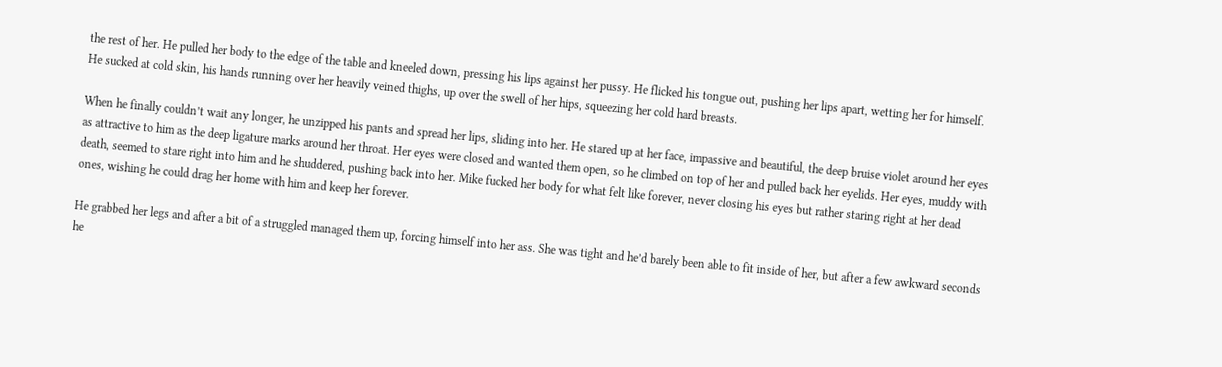the rest of her. He pulled her body to the edge of the table and kneeled down, pressing his lips against her pussy. He flicked his tongue out, pushing her lips apart, wetting her for himself. He sucked at cold skin, his hands running over her heavily veined thighs, up over the swell of her hips, squeezing her cold hard breasts.

When he finally couldn’t wait any longer, he unzipped his pants and spread her lips, sliding into her. He stared up at her face, impassive and beautiful, the deep bruise violet around her eyes as attractive to him as the deep ligature marks around her throat. Her eyes were closed and wanted them open, so he climbed on top of her and pulled back her eyelids. Her eyes, muddy with death, seemed to stare right into him and he shuddered, pushing back into her. Mike fucked her body for what felt like forever, never closing his eyes but rather staring right at her dead ones, wishing he could drag her home with him and keep her forever.

He grabbed her legs and after a bit of a struggled managed them up, forcing himself into her ass. She was tight and he’d barely been able to fit inside of her, but after a few awkward seconds he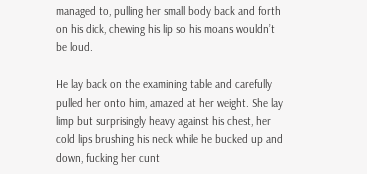managed to, pulling her small body back and forth on his dick, chewing his lip so his moans wouldn’t be loud.

He lay back on the examining table and carefully pulled her onto him, amazed at her weight. She lay limp but surprisingly heavy against his chest, her cold lips brushing his neck while he bucked up and down, fucking her cunt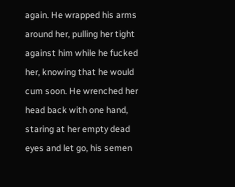again. He wrapped his arms around her, pulling her tight against him while he fucked her, knowing that he would cum soon. He wrenched her head back with one hand, staring at her empty dead eyes and let go, his semen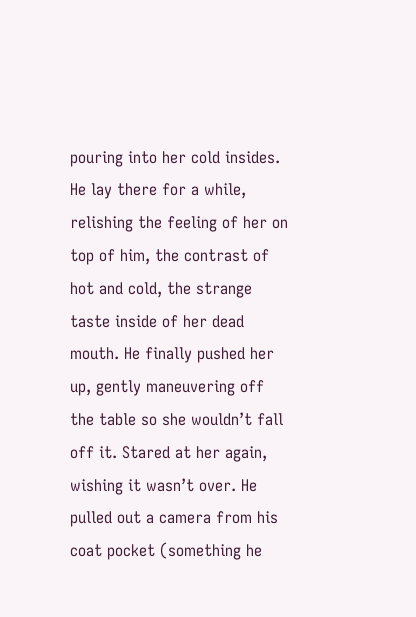pouring into her cold insides. He lay there for a while, relishing the feeling of her on top of him, the contrast of hot and cold, the strange taste inside of her dead mouth. He finally pushed her up, gently maneuvering off the table so she wouldn’t fall off it. Stared at her again, wishing it wasn’t over. He pulled out a camera from his coat pocket (something he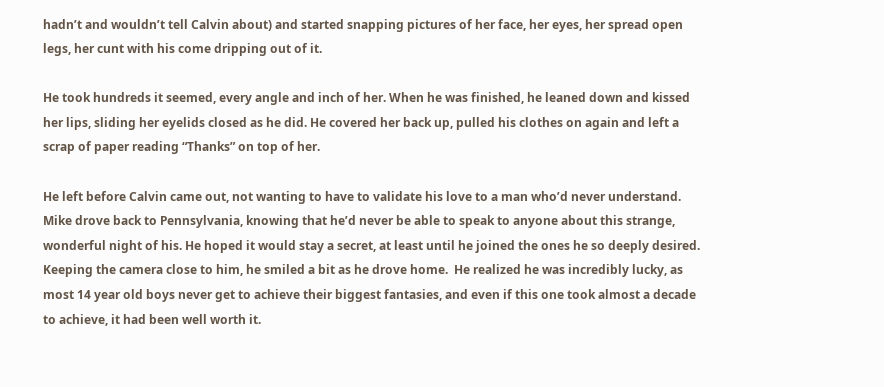hadn’t and wouldn’t tell Calvin about) and started snapping pictures of her face, her eyes, her spread open legs, her cunt with his come dripping out of it.

He took hundreds it seemed, every angle and inch of her. When he was finished, he leaned down and kissed her lips, sliding her eyelids closed as he did. He covered her back up, pulled his clothes on again and left a scrap of paper reading “Thanks” on top of her.

He left before Calvin came out, not wanting to have to validate his love to a man who’d never understand. Mike drove back to Pennsylvania, knowing that he’d never be able to speak to anyone about this strange, wonderful night of his. He hoped it would stay a secret, at least until he joined the ones he so deeply desired. Keeping the camera close to him, he smiled a bit as he drove home.  He realized he was incredibly lucky, as most 14 year old boys never get to achieve their biggest fantasies, and even if this one took almost a decade to achieve, it had been well worth it.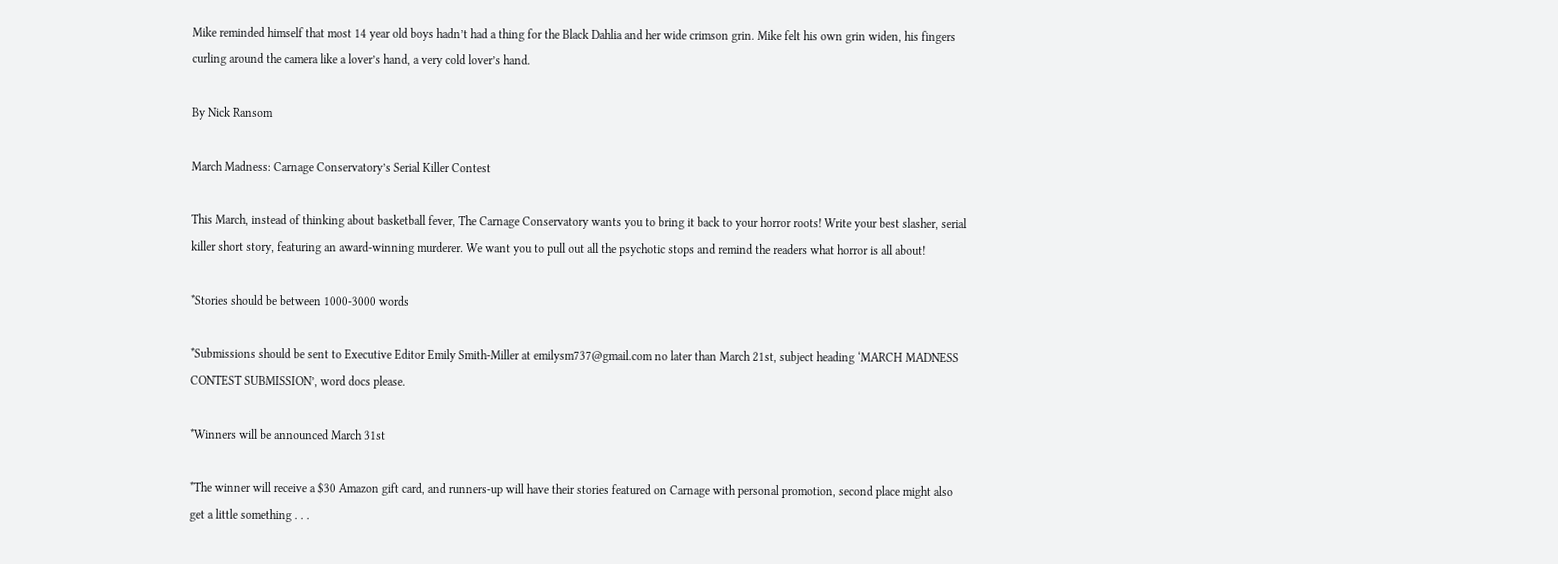Mike reminded himself that most 14 year old boys hadn’t had a thing for the Black Dahlia and her wide crimson grin. Mike felt his own grin widen, his fingers curling around the camera like a lover’s hand, a very cold lover’s hand.

By Nick Ransom

March Madness: Carnage Conservatory’s Serial Killer Contest

This March, instead of thinking about basketball fever, The Carnage Conservatory wants you to bring it back to your horror roots! Write your best slasher, serial killer short story, featuring an award-winning murderer. We want you to pull out all the psychotic stops and remind the readers what horror is all about!

*Stories should be between 1000-3000 words

*Submissions should be sent to Executive Editor Emily Smith-Miller at emilysm737@gmail.com no later than March 21st, subject heading ‘MARCH MADNESS CONTEST SUBMISSION’, word docs please.

*Winners will be announced March 31st

*The winner will receive a $30 Amazon gift card, and runners-up will have their stories featured on Carnage with personal promotion, second place might also get a little something . . .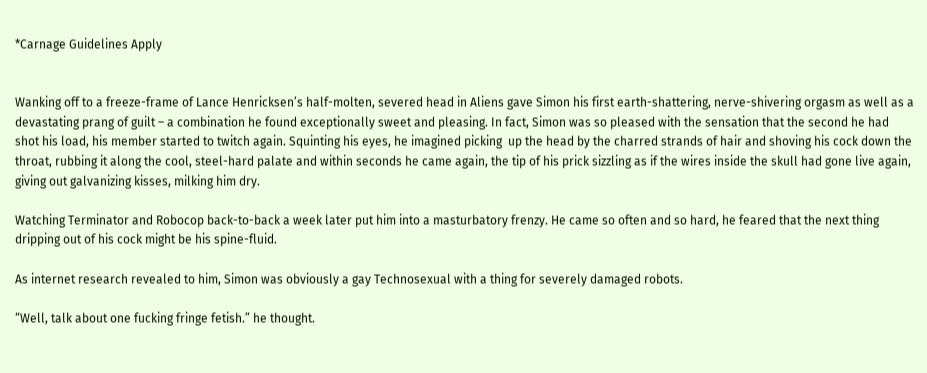*Carnage Guidelines Apply


Wanking off to a freeze-frame of Lance Henricksen’s half-molten, severed head in Aliens gave Simon his first earth-shattering, nerve-shivering orgasm as well as a devastating prang of guilt – a combination he found exceptionally sweet and pleasing. In fact, Simon was so pleased with the sensation that the second he had shot his load, his member started to twitch again. Squinting his eyes, he imagined picking  up the head by the charred strands of hair and shoving his cock down the throat, rubbing it along the cool, steel-hard palate and within seconds he came again, the tip of his prick sizzling as if the wires inside the skull had gone live again, giving out galvanizing kisses, milking him dry.

Watching Terminator and Robocop back-to-back a week later put him into a masturbatory frenzy. He came so often and so hard, he feared that the next thing dripping out of his cock might be his spine-fluid.

As internet research revealed to him, Simon was obviously a gay Technosexual with a thing for severely damaged robots.

“Well, talk about one fucking fringe fetish.” he thought.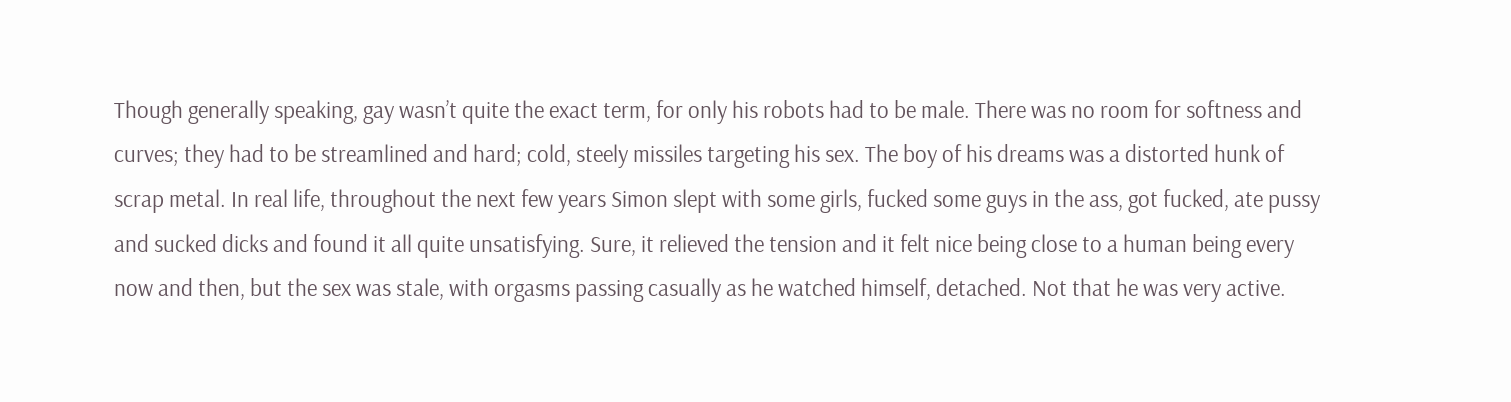Though generally speaking, gay wasn’t quite the exact term, for only his robots had to be male. There was no room for softness and curves; they had to be streamlined and hard; cold, steely missiles targeting his sex. The boy of his dreams was a distorted hunk of scrap metal. In real life, throughout the next few years Simon slept with some girls, fucked some guys in the ass, got fucked, ate pussy and sucked dicks and found it all quite unsatisfying. Sure, it relieved the tension and it felt nice being close to a human being every now and then, but the sex was stale, with orgasms passing casually as he watched himself, detached. Not that he was very active.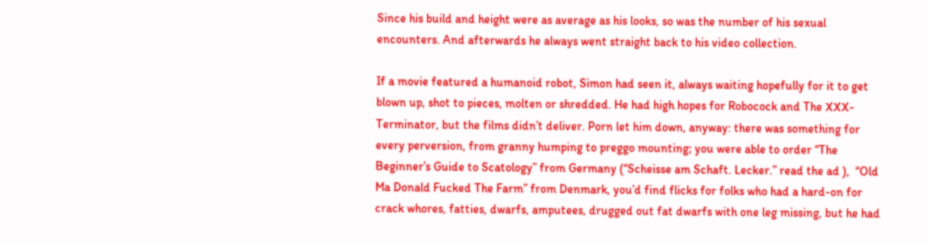Since his build and height were as average as his looks, so was the number of his sexual encounters. And afterwards he always went straight back to his video collection.

If a movie featured a humanoid robot, Simon had seen it, always waiting hopefully for it to get blown up, shot to pieces, molten or shredded. He had high hopes for Robocock and The XXX-Terminator, but the films didn’t deliver. Porn let him down, anyway: there was something for every perversion, from granny humping to preggo mounting; you were able to order “The Beginner’s Guide to Scatology” from Germany (“Scheisse am Schaft. Lecker.” read the ad ),  “Old Ma Donald Fucked The Farm” from Denmark, you’d find flicks for folks who had a hard-on for crack whores, fatties, dwarfs, amputees, drugged out fat dwarfs with one leg missing, but he had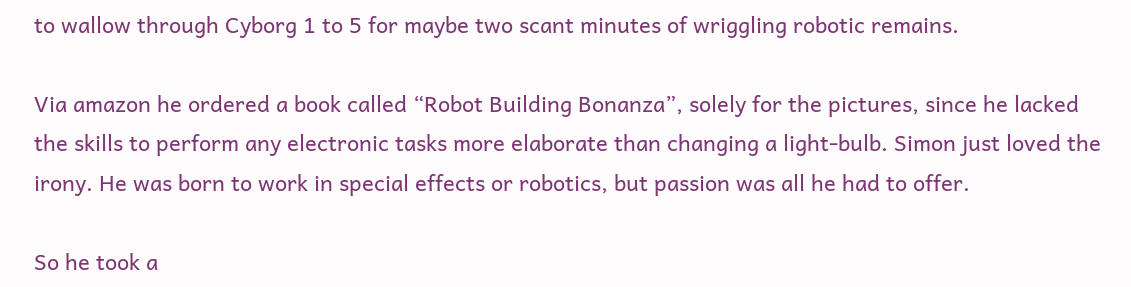to wallow through Cyborg 1 to 5 for maybe two scant minutes of wriggling robotic remains.

Via amazon he ordered a book called “Robot Building Bonanza”, solely for the pictures, since he lacked the skills to perform any electronic tasks more elaborate than changing a light-bulb. Simon just loved the irony. He was born to work in special effects or robotics, but passion was all he had to offer.

So he took a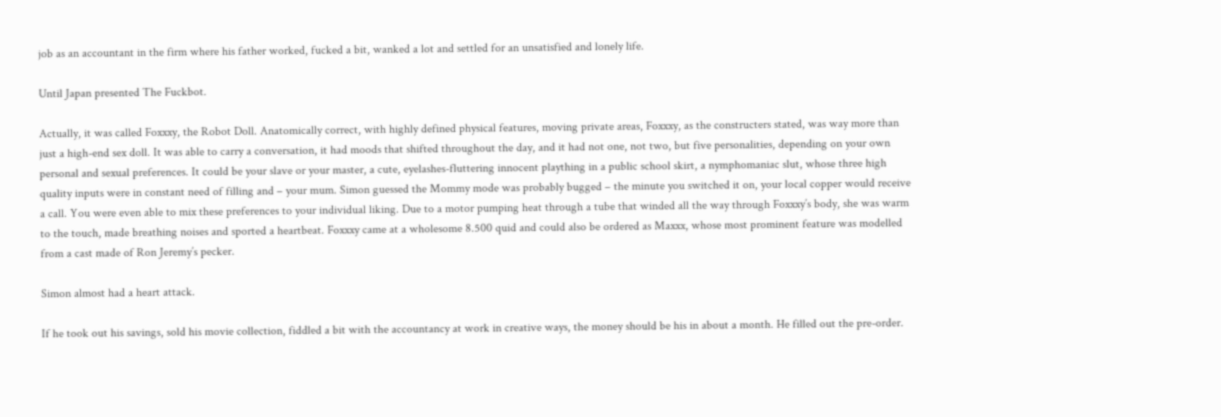job as an accountant in the firm where his father worked, fucked a bit, wanked a lot and settled for an unsatisfied and lonely life.

Until Japan presented The Fuckbot.

Actually, it was called Foxxxy, the Robot Doll. Anatomically correct, with highly defined physical features, moving private areas, Foxxxy, as the constructers stated, was way more than just a high-end sex doll. It was able to carry a conversation, it had moods that shifted throughout the day, and it had not one, not two, but five personalities, depending on your own personal and sexual preferences. It could be your slave or your master, a cute, eyelashes-fluttering innocent plaything in a public school skirt, a nymphomaniac slut, whose three high quality inputs were in constant need of filling and – your mum. Simon guessed the Mommy mode was probably bugged – the minute you switched it on, your local copper would receive a call. You were even able to mix these preferences to your individual liking. Due to a motor pumping heat through a tube that winded all the way through Foxxxy’s body, she was warm to the touch, made breathing noises and sported a heartbeat. Foxxxy came at a wholesome 8.500 quid and could also be ordered as Maxxx, whose most prominent feature was modelled from a cast made of Ron Jeremy’s pecker.

Simon almost had a heart attack.

If he took out his savings, sold his movie collection, fiddled a bit with the accountancy at work in creative ways, the money should be his in about a month. He filled out the pre-order.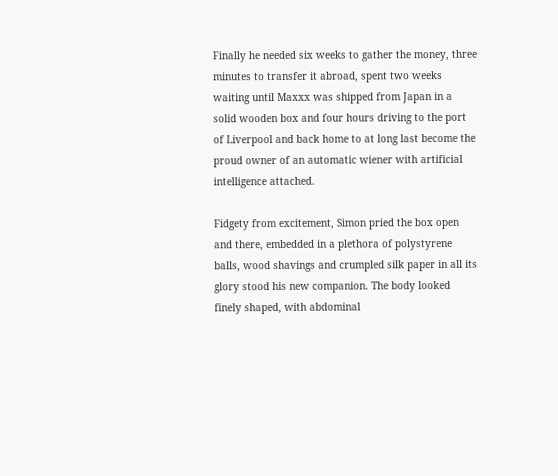Finally he needed six weeks to gather the money, three minutes to transfer it abroad, spent two weeks waiting until Maxxx was shipped from Japan in a solid wooden box and four hours driving to the port of Liverpool and back home to at long last become the proud owner of an automatic wiener with artificial intelligence attached.

Fidgety from excitement, Simon pried the box open and there, embedded in a plethora of polystyrene balls, wood shavings and crumpled silk paper in all its glory stood his new companion. The body looked finely shaped, with abdominal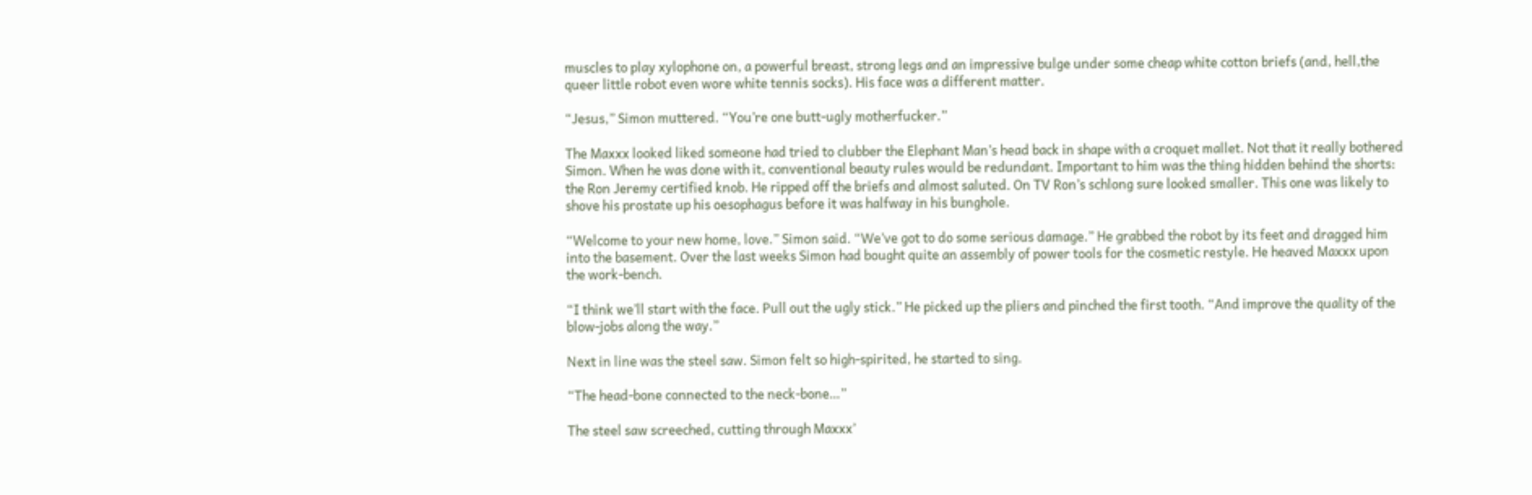muscles to play xylophone on, a powerful breast, strong legs and an impressive bulge under some cheap white cotton briefs (and, hell,the queer little robot even wore white tennis socks). His face was a different matter.

“Jesus,” Simon muttered. “You’re one butt-ugly motherfucker.”

The Maxxx looked liked someone had tried to clubber the Elephant Man’s head back in shape with a croquet mallet. Not that it really bothered Simon. When he was done with it, conventional beauty rules would be redundant. Important to him was the thing hidden behind the shorts: the Ron Jeremy certified knob. He ripped off the briefs and almost saluted. On TV Ron’s schlong sure looked smaller. This one was likely to shove his prostate up his oesophagus before it was halfway in his bunghole.

“Welcome to your new home, love.” Simon said. “We’ve got to do some serious damage.” He grabbed the robot by its feet and dragged him into the basement. Over the last weeks Simon had bought quite an assembly of power tools for the cosmetic restyle. He heaved Maxxx upon the work-bench.

“I think we’ll start with the face. Pull out the ugly stick.” He picked up the pliers and pinched the first tooth. “And improve the quality of the blow-jobs along the way.”

Next in line was the steel saw. Simon felt so high-spirited, he started to sing.

“The head-bone connected to the neck-bone…”

The steel saw screeched, cutting through Maxxx’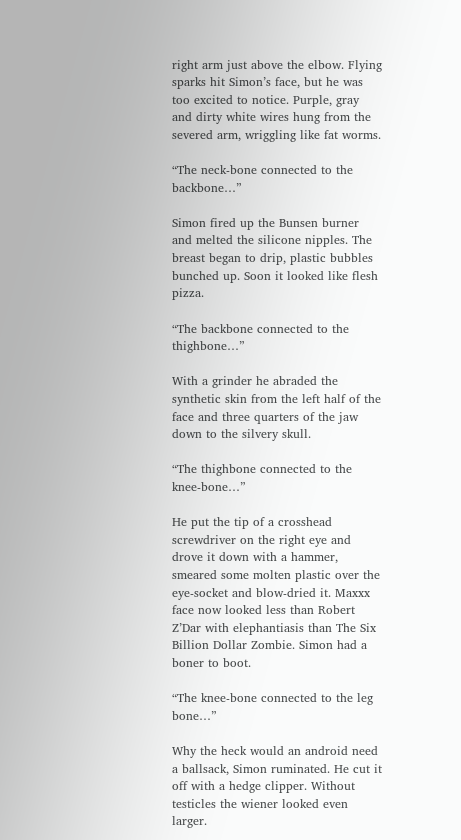right arm just above the elbow. Flying sparks hit Simon’s face, but he was too excited to notice. Purple, gray and dirty white wires hung from the severed arm, wriggling like fat worms.

“The neck-bone connected to the backbone…”

Simon fired up the Bunsen burner and melted the silicone nipples. The breast began to drip, plastic bubbles bunched up. Soon it looked like flesh pizza.

“The backbone connected to the thighbone…”

With a grinder he abraded the synthetic skin from the left half of the face and three quarters of the jaw down to the silvery skull.

“The thighbone connected to the knee-bone…”

He put the tip of a crosshead screwdriver on the right eye and drove it down with a hammer, smeared some molten plastic over the eye-socket and blow-dried it. Maxxx face now looked less than Robert Z’Dar with elephantiasis than The Six Billion Dollar Zombie. Simon had a boner to boot.

“The knee-bone connected to the leg bone…”

Why the heck would an android need a ballsack, Simon ruminated. He cut it off with a hedge clipper. Without testicles the wiener looked even larger.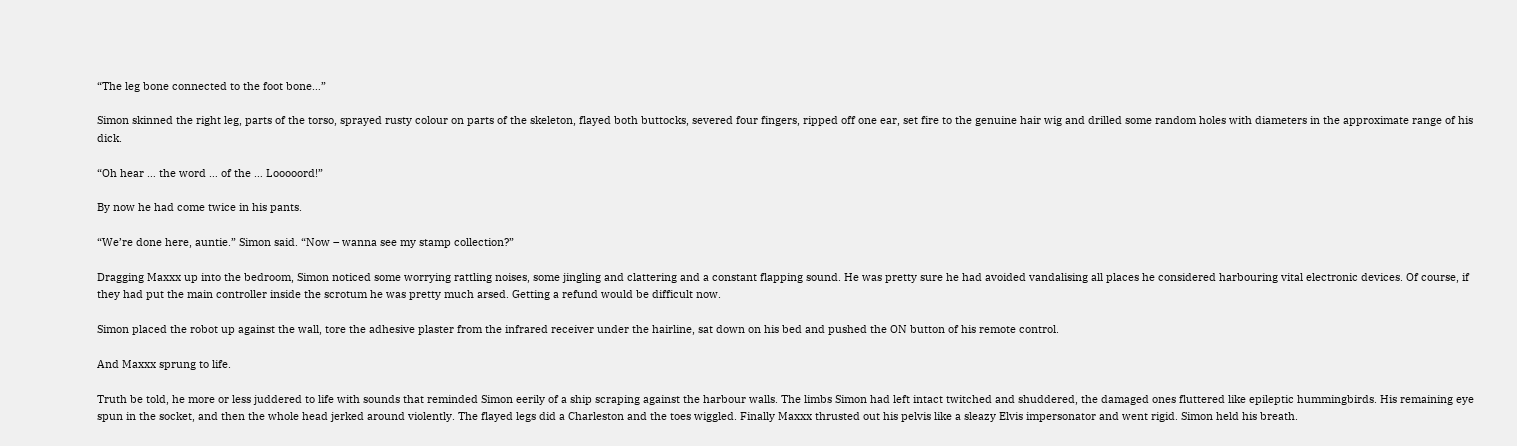“The leg bone connected to the foot bone…”

Simon skinned the right leg, parts of the torso, sprayed rusty colour on parts of the skeleton, flayed both buttocks, severed four fingers, ripped off one ear, set fire to the genuine hair wig and drilled some random holes with diameters in the approximate range of his dick.

“Oh hear … the word … of the … Looooord!”

By now he had come twice in his pants.

“We’re done here, auntie.” Simon said. “Now – wanna see my stamp collection?”

Dragging Maxxx up into the bedroom, Simon noticed some worrying rattling noises, some jingling and clattering and a constant flapping sound. He was pretty sure he had avoided vandalising all places he considered harbouring vital electronic devices. Of course, if they had put the main controller inside the scrotum he was pretty much arsed. Getting a refund would be difficult now.

Simon placed the robot up against the wall, tore the adhesive plaster from the infrared receiver under the hairline, sat down on his bed and pushed the ON button of his remote control.

And Maxxx sprung to life.

Truth be told, he more or less juddered to life with sounds that reminded Simon eerily of a ship scraping against the harbour walls. The limbs Simon had left intact twitched and shuddered, the damaged ones fluttered like epileptic hummingbirds. His remaining eye spun in the socket, and then the whole head jerked around violently. The flayed legs did a Charleston and the toes wiggled. Finally Maxxx thrusted out his pelvis like a sleazy Elvis impersonator and went rigid. Simon held his breath.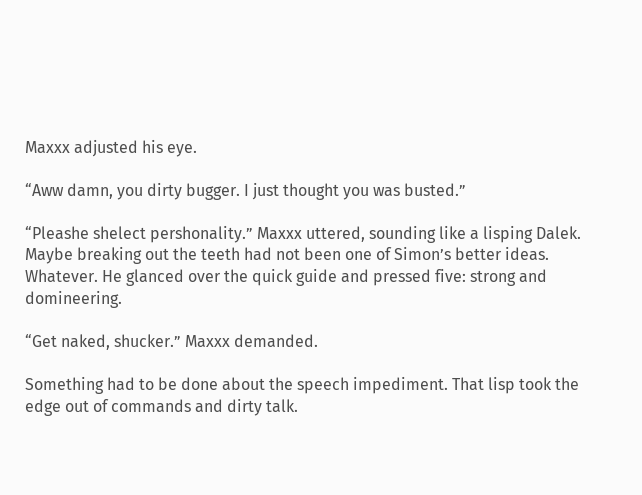Maxxx adjusted his eye.

“Aww damn, you dirty bugger. I just thought you was busted.”

“Pleashe shelect pershonality.” Maxxx uttered, sounding like a lisping Dalek. Maybe breaking out the teeth had not been one of Simon’s better ideas. Whatever. He glanced over the quick guide and pressed five: strong and domineering.

“Get naked, shucker.” Maxxx demanded.

Something had to be done about the speech impediment. That lisp took the edge out of commands and dirty talk.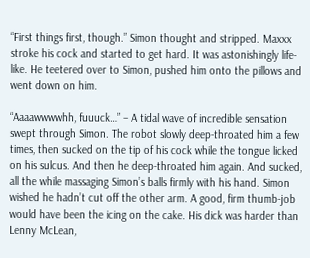“First things first, though.” Simon thought and stripped. Maxxx stroke his cock and started to get hard. It was astonishingly life-like. He teetered over to Simon, pushed him onto the pillows and went down on him.

“Aaaawwwwhh, fuuuck…” – A tidal wave of incredible sensation swept through Simon. The robot slowly deep-throated him a few times, then sucked on the tip of his cock while the tongue licked on his sulcus. And then he deep-throated him again. And sucked, all the while massaging Simon’s balls firmly with his hand. Simon wished he hadn’t cut off the other arm. A good, firm thumb-job would have been the icing on the cake. His dick was harder than Lenny McLean,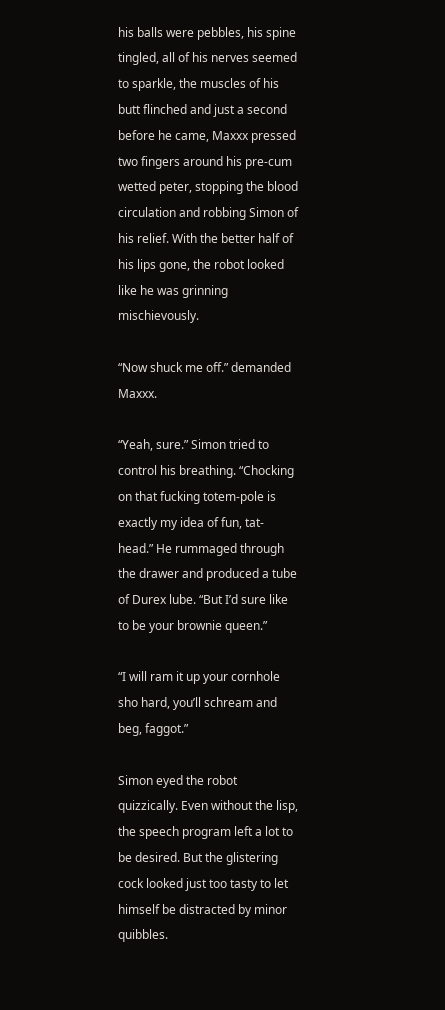his balls were pebbles, his spine tingled, all of his nerves seemed to sparkle, the muscles of his butt flinched and just a second before he came, Maxxx pressed two fingers around his pre-cum wetted peter, stopping the blood circulation and robbing Simon of his relief. With the better half of his lips gone, the robot looked like he was grinning mischievously.

“Now shuck me off.” demanded Maxxx.

“Yeah, sure.” Simon tried to control his breathing. “Chocking on that fucking totem-pole is exactly my idea of fun, tat-head.” He rummaged through the drawer and produced a tube of Durex lube. “But I’d sure like to be your brownie queen.”

“I will ram it up your cornhole sho hard, you’ll schream and beg, faggot.”

Simon eyed the robot quizzically. Even without the lisp, the speech program left a lot to be desired. But the glistering cock looked just too tasty to let himself be distracted by minor quibbles.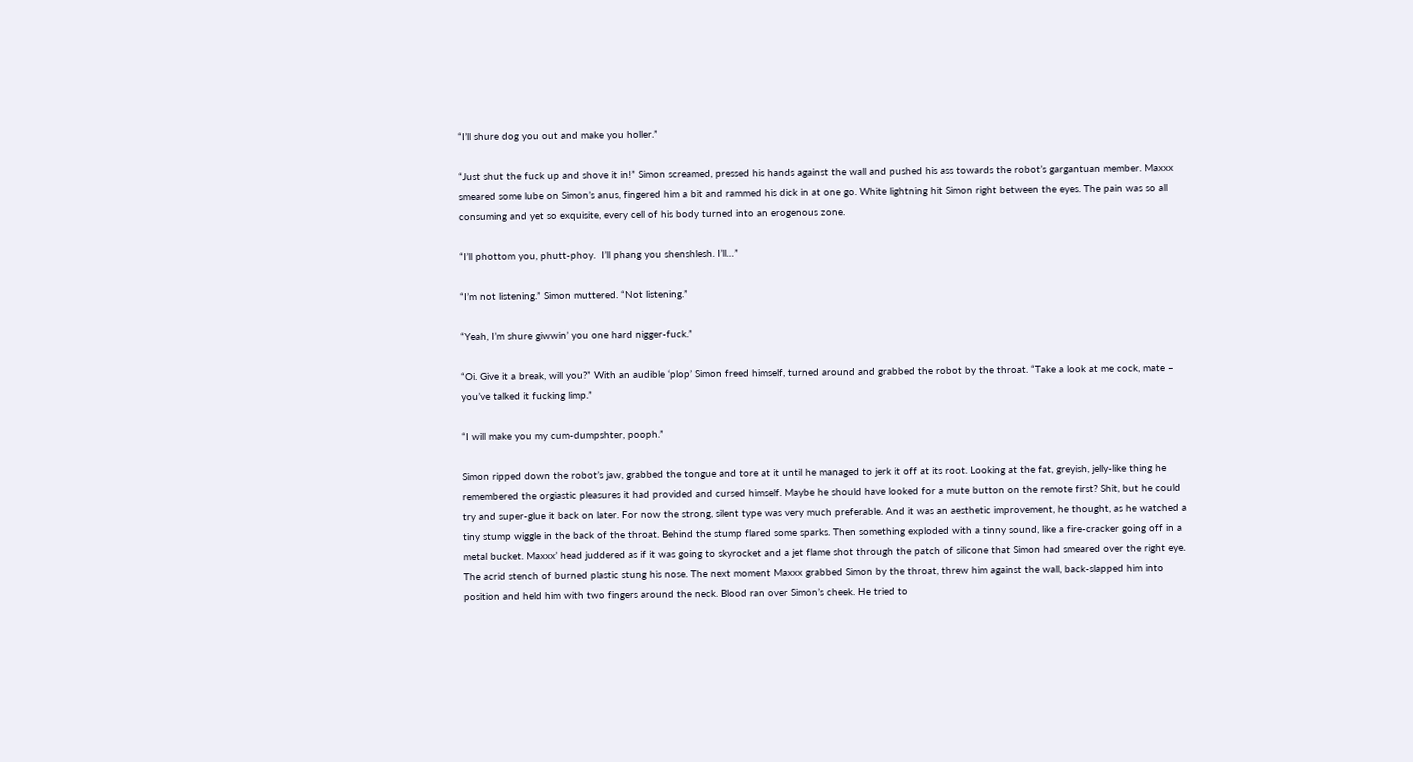“I’ll shure dog you out and make you holler.”

“Just shut the fuck up and shove it in!” Simon screamed, pressed his hands against the wall and pushed his ass towards the robot’s gargantuan member. Maxxx smeared some lube on Simon’s anus, fingered him a bit and rammed his dick in at one go. White lightning hit Simon right between the eyes. The pain was so all consuming and yet so exquisite, every cell of his body turned into an erogenous zone.

“I’ll phottom you, phutt-phoy.  I’ll phang you shenshlesh. I’ll…”

“I’m not listening.” Simon muttered. “Not listening.”

“Yeah, I’m shure giwwin’ you one hard nigger-fuck.”

“Oi. Give it a break, will you?” With an audible ‘plop’ Simon freed himself, turned around and grabbed the robot by the throat. “Take a look at me cock, mate – you’ve talked it fucking limp.”

“I will make you my cum-dumpshter, pooph.”

Simon ripped down the robot’s jaw, grabbed the tongue and tore at it until he managed to jerk it off at its root. Looking at the fat, greyish, jelly-like thing he remembered the orgiastic pleasures it had provided and cursed himself. Maybe he should have looked for a mute button on the remote first? Shit, but he could try and super-glue it back on later. For now the strong, silent type was very much preferable. And it was an aesthetic improvement, he thought, as he watched a tiny stump wiggle in the back of the throat. Behind the stump flared some sparks. Then something exploded with a tinny sound, like a fire-cracker going off in a metal bucket. Maxxx’ head juddered as if it was going to skyrocket and a jet flame shot through the patch of silicone that Simon had smeared over the right eye. The acrid stench of burned plastic stung his nose. The next moment Maxxx grabbed Simon by the throat, threw him against the wall, back-slapped him into position and held him with two fingers around the neck. Blood ran over Simon’s cheek. He tried to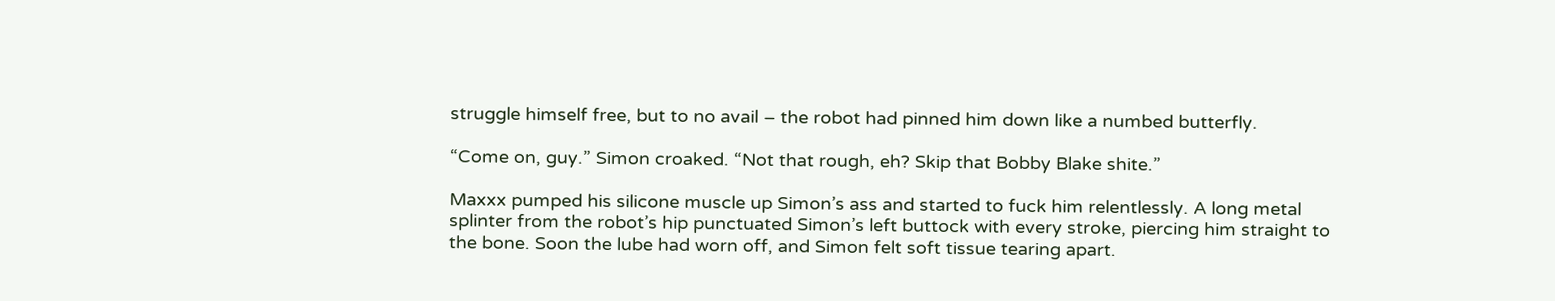struggle himself free, but to no avail – the robot had pinned him down like a numbed butterfly.

“Come on, guy.” Simon croaked. “Not that rough, eh? Skip that Bobby Blake shite.”

Maxxx pumped his silicone muscle up Simon’s ass and started to fuck him relentlessly. A long metal splinter from the robot’s hip punctuated Simon’s left buttock with every stroke, piercing him straight to the bone. Soon the lube had worn off, and Simon felt soft tissue tearing apart.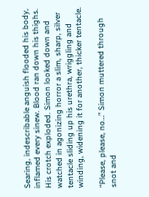Searing, indescribable anguish flooded his body, inflamed every sinew. Blood ran down his thighs. His crotch exploded. Simon looked down and watched in agonizing horror a slim, sharp, silver tentacle sliding up his urethra, wriggling and winding, widening it for another, thicker tentacle.

“Please, please, no…” Simon muttered through snot and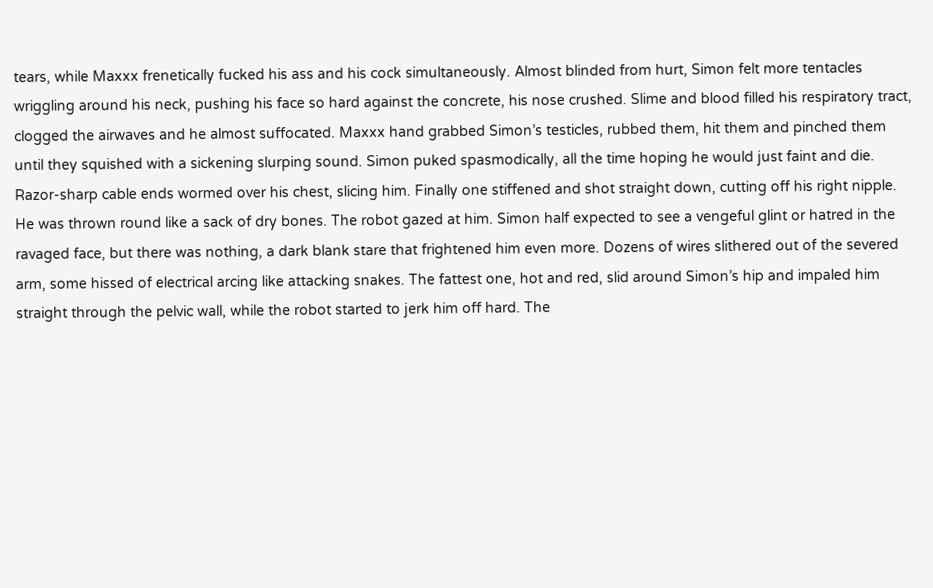tears, while Maxxx frenetically fucked his ass and his cock simultaneously. Almost blinded from hurt, Simon felt more tentacles wriggling around his neck, pushing his face so hard against the concrete, his nose crushed. Slime and blood filled his respiratory tract, clogged the airwaves and he almost suffocated. Maxxx hand grabbed Simon’s testicles, rubbed them, hit them and pinched them until they squished with a sickening slurping sound. Simon puked spasmodically, all the time hoping he would just faint and die.  Razor-sharp cable ends wormed over his chest, slicing him. Finally one stiffened and shot straight down, cutting off his right nipple. He was thrown round like a sack of dry bones. The robot gazed at him. Simon half expected to see a vengeful glint or hatred in the ravaged face, but there was nothing, a dark blank stare that frightened him even more. Dozens of wires slithered out of the severed arm, some hissed of electrical arcing like attacking snakes. The fattest one, hot and red, slid around Simon’s hip and impaled him straight through the pelvic wall, while the robot started to jerk him off hard. The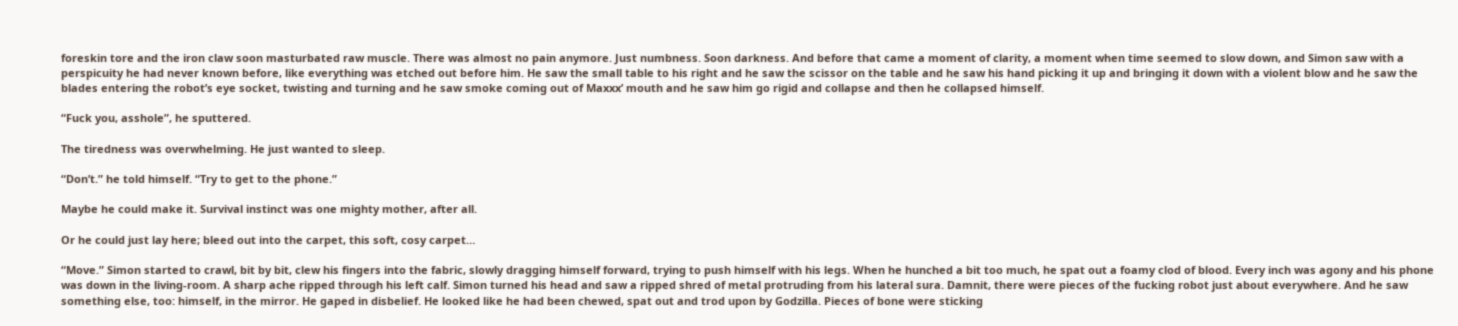foreskin tore and the iron claw soon masturbated raw muscle. There was almost no pain anymore. Just numbness. Soon darkness. And before that came a moment of clarity, a moment when time seemed to slow down, and Simon saw with a perspicuity he had never known before, like everything was etched out before him. He saw the small table to his right and he saw the scissor on the table and he saw his hand picking it up and bringing it down with a violent blow and he saw the blades entering the robot’s eye socket, twisting and turning and he saw smoke coming out of Maxxx’ mouth and he saw him go rigid and collapse and then he collapsed himself.

“Fuck you, asshole”, he sputtered.

The tiredness was overwhelming. He just wanted to sleep.

“Don’t.” he told himself. “Try to get to the phone.”

Maybe he could make it. Survival instinct was one mighty mother, after all.

Or he could just lay here; bleed out into the carpet, this soft, cosy carpet…

“Move.” Simon started to crawl, bit by bit, clew his fingers into the fabric, slowly dragging himself forward, trying to push himself with his legs. When he hunched a bit too much, he spat out a foamy clod of blood. Every inch was agony and his phone was down in the living-room. A sharp ache ripped through his left calf. Simon turned his head and saw a ripped shred of metal protruding from his lateral sura. Damnit, there were pieces of the fucking robot just about everywhere. And he saw something else, too: himself, in the mirror. He gaped in disbelief. He looked like he had been chewed, spat out and trod upon by Godzilla. Pieces of bone were sticking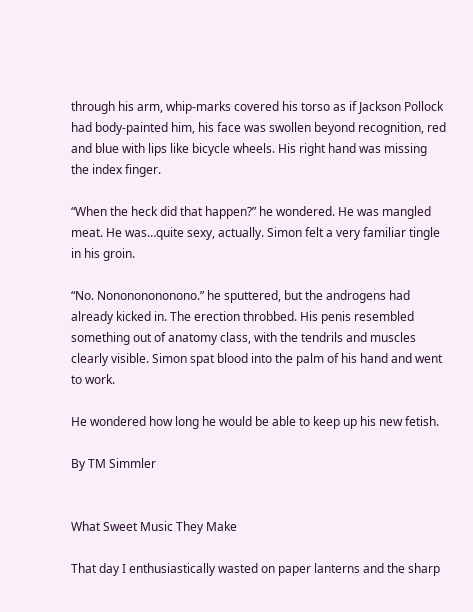through his arm, whip-marks covered his torso as if Jackson Pollock had body-painted him, his face was swollen beyond recognition, red and blue with lips like bicycle wheels. His right hand was missing the index finger.

“When the heck did that happen?” he wondered. He was mangled meat. He was…quite sexy, actually. Simon felt a very familiar tingle in his groin.

“No. Nonononononono.” he sputtered, but the androgens had already kicked in. The erection throbbed. His penis resembled something out of anatomy class, with the tendrils and muscles clearly visible. Simon spat blood into the palm of his hand and went to work.

He wondered how long he would be able to keep up his new fetish.

By TM Simmler


What Sweet Music They Make

That day I enthusiastically wasted on paper lanterns and the sharp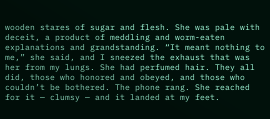wooden stares of sugar and flesh. She was pale with deceit, a product of meddling and worm-eaten explanations and grandstanding. “It meant nothing to me,” she said, and I sneezed the exhaust that was her from my lungs. She had perfumed hair. They all did, those who honored and obeyed, and those who couldn’t be bothered. The phone rang. She reached for it — clumsy — and it landed at my feet.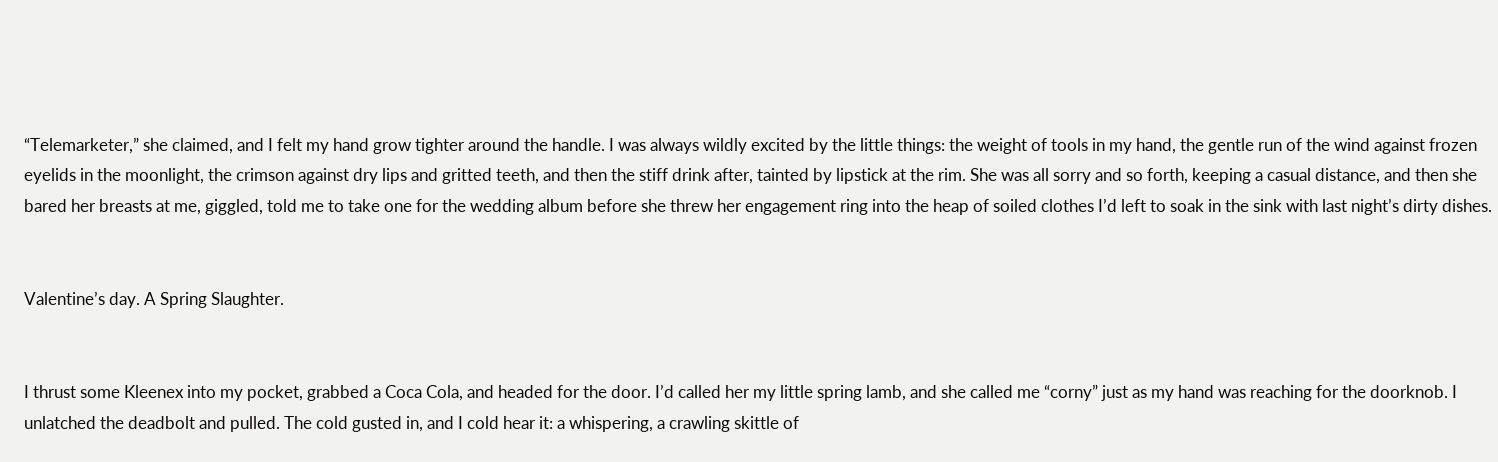“Telemarketer,” she claimed, and I felt my hand grow tighter around the handle. I was always wildly excited by the little things: the weight of tools in my hand, the gentle run of the wind against frozen eyelids in the moonlight, the crimson against dry lips and gritted teeth, and then the stiff drink after, tainted by lipstick at the rim. She was all sorry and so forth, keeping a casual distance, and then she bared her breasts at me, giggled, told me to take one for the wedding album before she threw her engagement ring into the heap of soiled clothes I’d left to soak in the sink with last night’s dirty dishes.


Valentine’s day. A Spring Slaughter.


I thrust some Kleenex into my pocket, grabbed a Coca Cola, and headed for the door. I’d called her my little spring lamb, and she called me “corny” just as my hand was reaching for the doorknob. I unlatched the deadbolt and pulled. The cold gusted in, and I cold hear it: a whispering, a crawling skittle of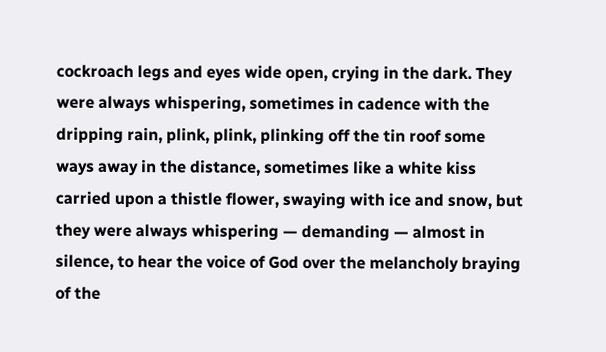cockroach legs and eyes wide open, crying in the dark. They were always whispering, sometimes in cadence with the dripping rain, plink, plink, plinking off the tin roof some ways away in the distance, sometimes like a white kiss carried upon a thistle flower, swaying with ice and snow, but they were always whispering — demanding — almost in silence, to hear the voice of God over the melancholy braying of the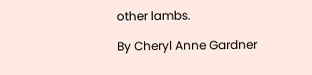other lambs.

By Cheryl Anne Gardner